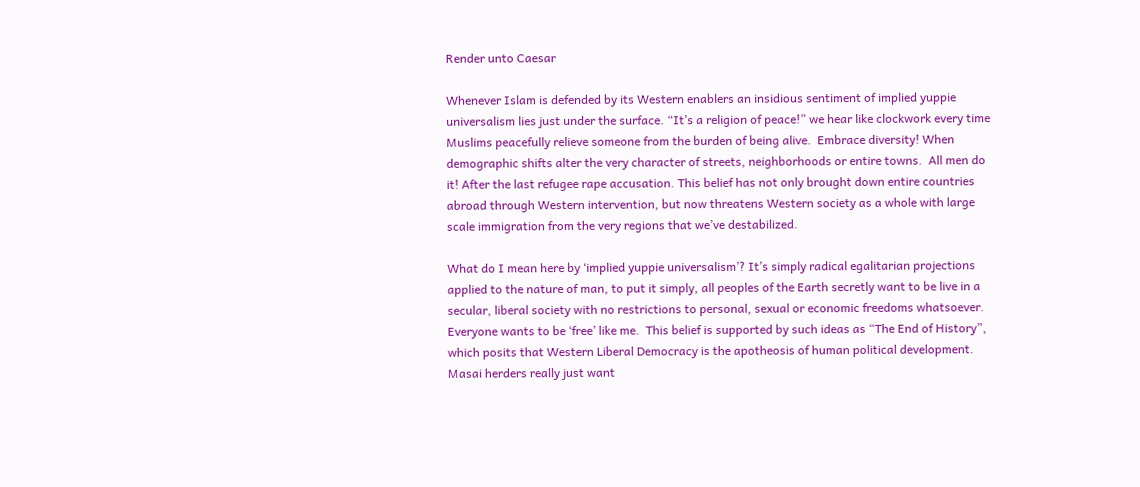Render unto Caesar

Whenever Islam is defended by its Western enablers an insidious sentiment of implied yuppie universalism lies just under the surface. “It’s a religion of peace!” we hear like clockwork every time Muslims peacefully relieve someone from the burden of being alive.  Embrace diversity! When demographic shifts alter the very character of streets, neighborhoods or entire towns.  All men do it! After the last refugee rape accusation. This belief has not only brought down entire countries abroad through Western intervention, but now threatens Western society as a whole with large scale immigration from the very regions that we’ve destabilized.

What do I mean here by ‘implied yuppie universalism’? It’s simply radical egalitarian projections applied to the nature of man, to put it simply, all peoples of the Earth secretly want to be live in a secular, liberal society with no restrictions to personal, sexual or economic freedoms whatsoever. Everyone wants to be ‘free’ like me.  This belief is supported by such ideas as “The End of History”, which posits that Western Liberal Democracy is the apotheosis of human political development.  Masai herders really just want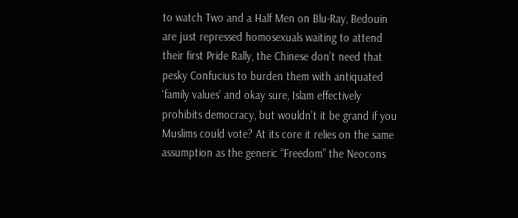to watch Two and a Half Men on Blu-Ray, Bedouin are just repressed homosexuals waiting to attend their first Pride Rally, the Chinese don’t need that pesky Confucius to burden them with antiquated ‘family values’ and okay sure, Islam effectively prohibits democracy, but wouldn’t it be grand if you Muslims could vote? At its core it relies on the same assumption as the generic “Freedom” the Neocons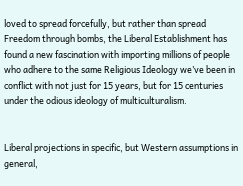loved to spread forcefully, but rather than spread Freedom through bombs, the Liberal Establishment has found a new fascination with importing millions of people who adhere to the same Religious Ideology we’ve been in conflict with not just for 15 years, but for 15 centuries under the odious ideology of multiculturalism.


Liberal projections in specific, but Western assumptions in general,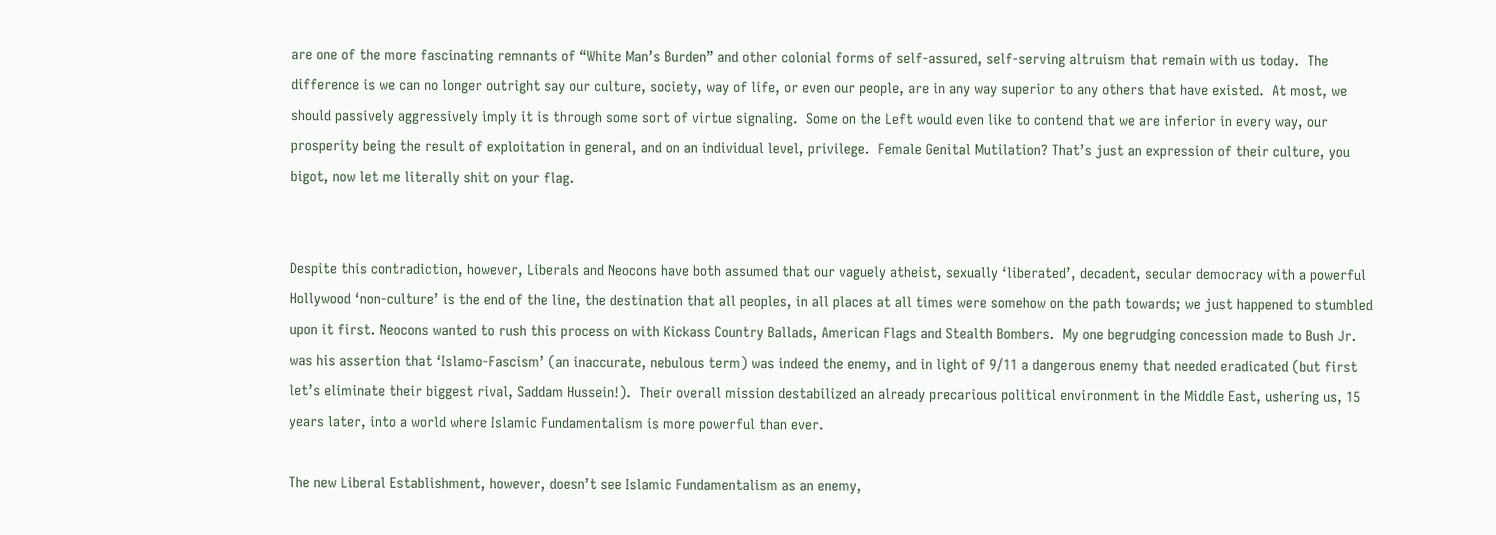are one of the more fascinating remnants of “White Man’s Burden” and other colonial forms of self-assured, self-serving altruism that remain with us today.  The difference is we can no longer outright say our culture, society, way of life, or even our people, are in any way superior to any others that have existed.  At most, we should passively aggressively imply it is through some sort of virtue signaling.  Some on the Left would even like to contend that we are inferior in every way, our prosperity being the result of exploitation in general, and on an individual level, privilege.  Female Genital Mutilation? That’s just an expression of their culture, you bigot, now let me literally shit on your flag.


Despite this contradiction, however, Liberals and Neocons have both assumed that our vaguely atheist, sexually ‘liberated’, decadent, secular democracy with a powerful Hollywood ‘non-culture’ is the end of the line, the destination that all peoples, in all places at all times were somehow on the path towards; we just happened to stumbled upon it first. Neocons wanted to rush this process on with Kickass Country Ballads, American Flags and Stealth Bombers.  My one begrudging concession made to Bush Jr. was his assertion that ‘Islamo-Fascism’ (an inaccurate, nebulous term) was indeed the enemy, and in light of 9/11 a dangerous enemy that needed eradicated (but first let’s eliminate their biggest rival, Saddam Hussein!).  Their overall mission destabilized an already precarious political environment in the Middle East, ushering us, 15 years later, into a world where Islamic Fundamentalism is more powerful than ever.

The new Liberal Establishment, however, doesn’t see Islamic Fundamentalism as an enemy,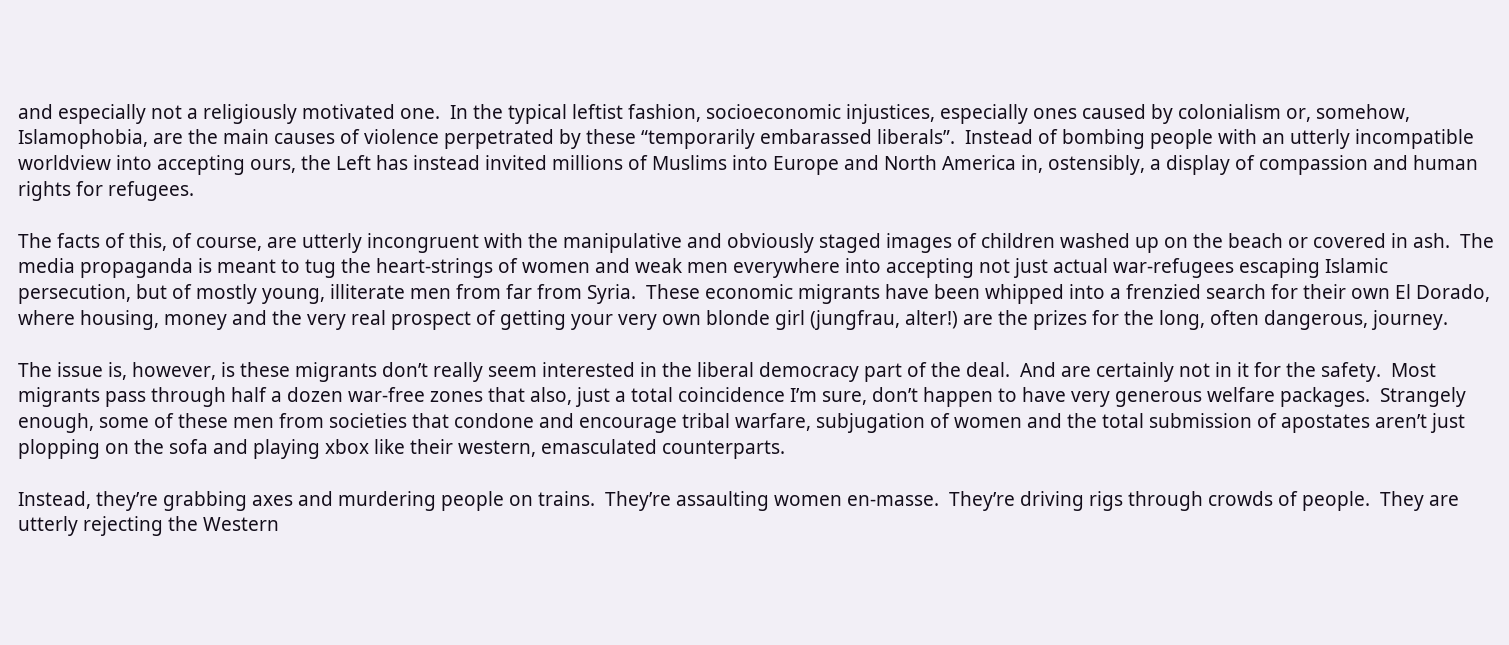and especially not a religiously motivated one.  In the typical leftist fashion, socioeconomic injustices, especially ones caused by colonialism or, somehow, Islamophobia, are the main causes of violence perpetrated by these “temporarily embarassed liberals”.  Instead of bombing people with an utterly incompatible worldview into accepting ours, the Left has instead invited millions of Muslims into Europe and North America in, ostensibly, a display of compassion and human rights for refugees.

The facts of this, of course, are utterly incongruent with the manipulative and obviously staged images of children washed up on the beach or covered in ash.  The media propaganda is meant to tug the heart-strings of women and weak men everywhere into accepting not just actual war-refugees escaping Islamic persecution, but of mostly young, illiterate men from far from Syria.  These economic migrants have been whipped into a frenzied search for their own El Dorado, where housing, money and the very real prospect of getting your very own blonde girl (jungfrau, alter!) are the prizes for the long, often dangerous, journey.

The issue is, however, is these migrants don’t really seem interested in the liberal democracy part of the deal.  And are certainly not in it for the safety.  Most migrants pass through half a dozen war-free zones that also, just a total coincidence I’m sure, don’t happen to have very generous welfare packages.  Strangely enough, some of these men from societies that condone and encourage tribal warfare, subjugation of women and the total submission of apostates aren’t just plopping on the sofa and playing xbox like their western, emasculated counterparts.

Instead, they’re grabbing axes and murdering people on trains.  They’re assaulting women en-masse.  They’re driving rigs through crowds of people.  They are utterly rejecting the Western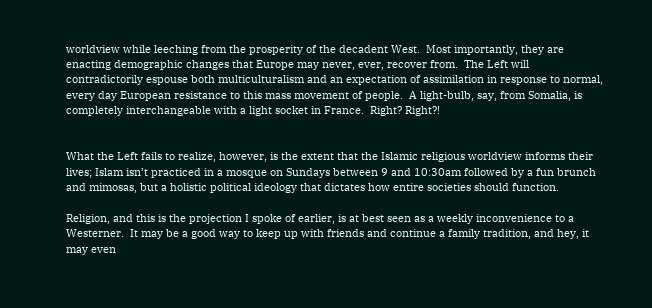worldview while leeching from the prosperity of the decadent West.  Most importantly, they are enacting demographic changes that Europe may never, ever, recover from.  The Left will contradictorily espouse both multiculturalism and an expectation of assimilation in response to normal, every day European resistance to this mass movement of people.  A light-bulb, say, from Somalia, is completely interchangeable with a light socket in France.  Right? Right?!


What the Left fails to realize, however, is the extent that the Islamic religious worldview informs their lives; Islam isn’t practiced in a mosque on Sundays between 9 and 10:30am followed by a fun brunch and mimosas, but a holistic political ideology that dictates how entire societies should function.

Religion, and this is the projection I spoke of earlier, is at best seen as a weekly inconvenience to a Westerner.  It may be a good way to keep up with friends and continue a family tradition, and hey, it may even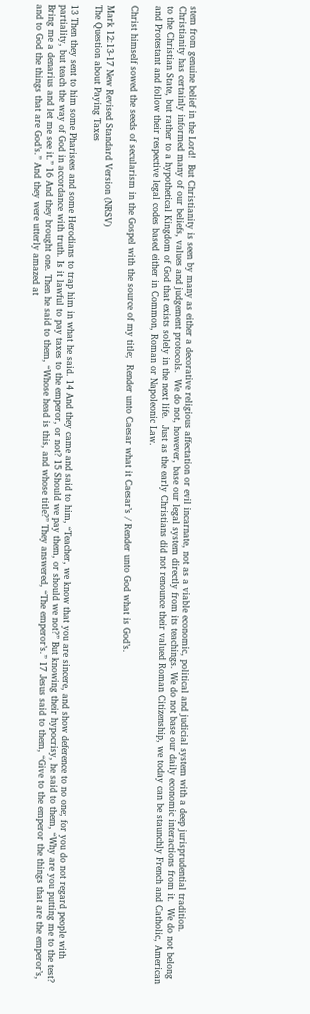stem from genuine belief in the Lord!  But Christianity is seen by many as either a decorative religious affectation or evil incarnate, not as a viable economic, political and judicial system with a deep jurisprudential tradition.  Christianity has certainly informed many of our beliefs, values and judgement protocols.  We do not, however, base our legal system directly from its teachings. We do not base our daily economic interactions from it.  We do not belong to the Christian State, but rather to a hypothetical Kingdom of God that exists solely in the next life.  Just as the early Christians did not renounce their valued Roman Citizenship, we today can be staunchly French and Catholic, American and Protestant and follow their respective legal codes based either in Common, Roman or Napoleonic Law.

Christ himself sowed the seeds of secularism in the Gospel with the source of my title;  Render unto Caesar what it Caesar’s / Render unto God what is God’s.

Mark 12:13-17 New Revised Standard Version (NRSV)
The Question about Paying Taxes

13 Then they sent to him some Pharisees and some Herodians to trap him in what he said. 14 And they came and said to him, “Teacher, we know that you are sincere, and show deference to no one; for you do not regard people with partiality, but teach the way of God in accordance with truth. Is it lawful to pay taxes to the emperor, or not? 15 Should we pay them, or should we not?” But knowing their hypocrisy, he said to them, “Why are you putting me to the test? Bring me a denarius and let me see it.” 16 And they brought one. Then he said to them, “Whose head is this, and whose title?” They answered, “The emperor’s.” 17 Jesus said to them, “Give to the emperor the things that are the emperor’s, and to God the things that are God’s.” And they were utterly amazed at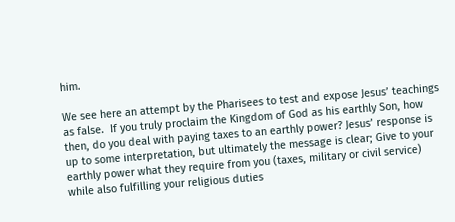him.

We see here an attempt by the Pharisees to test and expose Jesus’ teachings as false.  If you truly proclaim the Kingdom of God as his earthly Son, how then, do you deal with paying taxes to an earthly power? Jesus’ response is up to some interpretation, but ultimately the message is clear; Give to your earthly power what they require from you (taxes, military or civil service) while also fulfilling your religious duties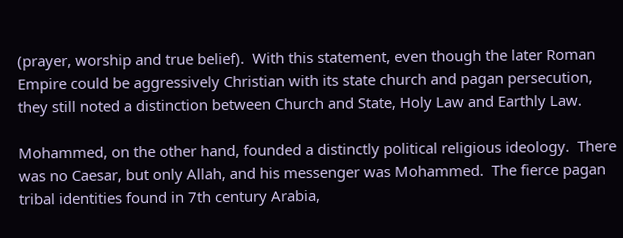(prayer, worship and true belief).  With this statement, even though the later Roman Empire could be aggressively Christian with its state church and pagan persecution, they still noted a distinction between Church and State, Holy Law and Earthly Law.

Mohammed, on the other hand, founded a distinctly political religious ideology.  There was no Caesar, but only Allah, and his messenger was Mohammed.  The fierce pagan tribal identities found in 7th century Arabia,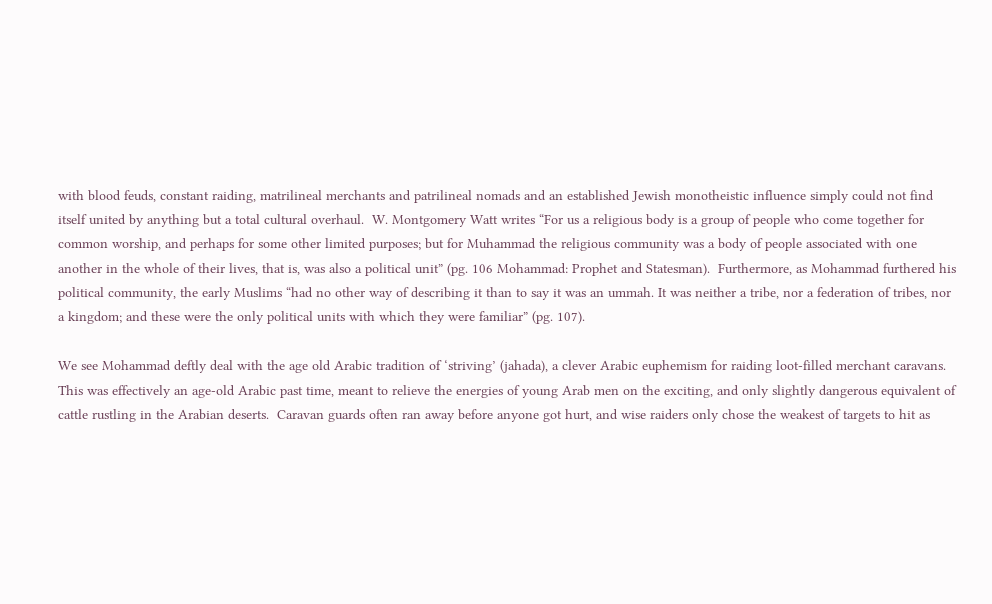with blood feuds, constant raiding, matrilineal merchants and patrilineal nomads and an established Jewish monotheistic influence simply could not find itself united by anything but a total cultural overhaul.  W. Montgomery Watt writes “For us a religious body is a group of people who come together for common worship, and perhaps for some other limited purposes; but for Muhammad the religious community was a body of people associated with one another in the whole of their lives, that is, was also a political unit” (pg. 106 Mohammad: Prophet and Statesman).  Furthermore, as Mohammad furthered his political community, the early Muslims “had no other way of describing it than to say it was an ummah. It was neither a tribe, nor a federation of tribes, nor a kingdom; and these were the only political units with which they were familiar” (pg. 107).

We see Mohammad deftly deal with the age old Arabic tradition of ‘striving’ (jahada), a clever Arabic euphemism for raiding loot-filled merchant caravans.  This was effectively an age-old Arabic past time, meant to relieve the energies of young Arab men on the exciting, and only slightly dangerous equivalent of cattle rustling in the Arabian deserts.  Caravan guards often ran away before anyone got hurt, and wise raiders only chose the weakest of targets to hit as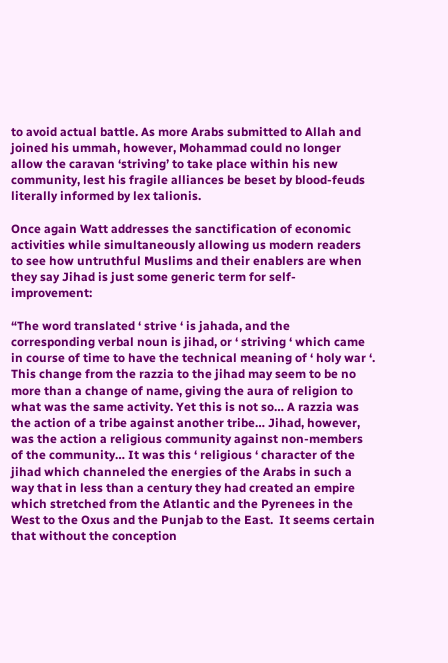to avoid actual battle. As more Arabs submitted to Allah and joined his ummah, however, Mohammad could no longer allow the caravan ‘striving’ to take place within his new community, lest his fragile alliances be beset by blood-feuds literally informed by lex talionis.

Once again Watt addresses the sanctification of economic activities while simultaneously allowing us modern readers to see how untruthful Muslims and their enablers are when they say Jihad is just some generic term for self-improvement:

“The word translated ‘ strive ‘ is jahada, and the corresponding verbal noun is jihad, or ‘ striving ‘ which came in course of time to have the technical meaning of ‘ holy war ‘. This change from the razzia to the jihad may seem to be no more than a change of name, giving the aura of religion to what was the same activity. Yet this is not so… A razzia was the action of a tribe against another tribe… Jihad, however, was the action a religious community against non-members of the community… It was this ‘ religious ‘ character of the jihad which channeled the energies of the Arabs in such a way that in less than a century they had created an empire which stretched from the Atlantic and the Pyrenees in the West to the Oxus and the Punjab to the East.  It seems certain that without the conception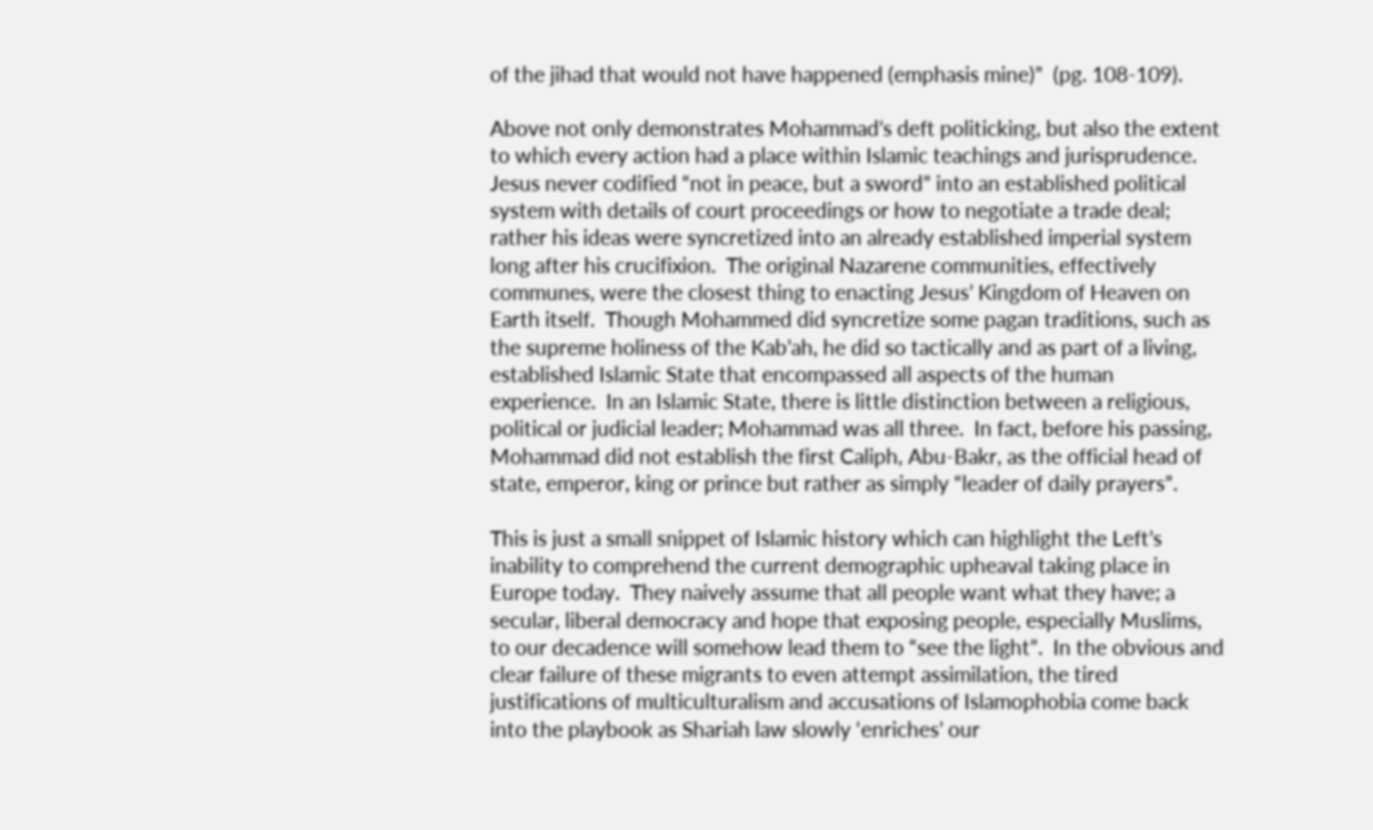of the jihad that would not have happened (emphasis mine)”  (pg. 108-109).

Above not only demonstrates Mohammad’s deft politicking, but also the extent to which every action had a place within Islamic teachings and jurisprudence.  Jesus never codified “not in peace, but a sword” into an established political system with details of court proceedings or how to negotiate a trade deal; rather his ideas were syncretized into an already established imperial system long after his crucifixion.  The original Nazarene communities, effectively communes, were the closest thing to enacting Jesus’ Kingdom of Heaven on Earth itself.  Though Mohammed did syncretize some pagan traditions, such as the supreme holiness of the Kab’ah, he did so tactically and as part of a living, established Islamic State that encompassed all aspects of the human experience.  In an Islamic State, there is little distinction between a religious, political or judicial leader; Mohammad was all three.  In fact, before his passing, Mohammad did not establish the first Caliph, Abu-Bakr, as the official head of state, emperor, king or prince but rather as simply “leader of daily prayers”.

This is just a small snippet of Islamic history which can highlight the Left’s inability to comprehend the current demographic upheaval taking place in Europe today.  They naively assume that all people want what they have; a secular, liberal democracy and hope that exposing people, especially Muslims, to our decadence will somehow lead them to “see the light”.  In the obvious and clear failure of these migrants to even attempt assimilation, the tired justifications of multiculturalism and accusations of Islamophobia come back into the playbook as Shariah law slowly ‘enriches’ our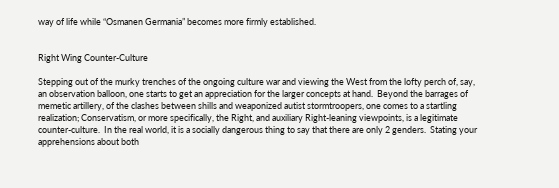way of life while “Osmanen Germania” becomes more firmly established.


Right Wing Counter-Culture

Stepping out of the murky trenches of the ongoing culture war and viewing the West from the lofty perch of, say, an observation balloon, one starts to get an appreciation for the larger concepts at hand.  Beyond the barrages of memetic artillery, of the clashes between shills and weaponized autist stormtroopers, one comes to a startling realization; Conservatism, or more specifically, the Right, and auxiliary Right-leaning viewpoints, is a legitimate counter-culture.  In the real world, it is a socially dangerous thing to say that there are only 2 genders.  Stating your apprehensions about both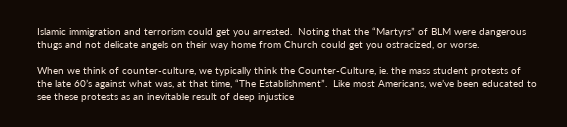Islamic immigration and terrorism could get you arrested.  Noting that the “Martyrs” of BLM were dangerous thugs and not delicate angels on their way home from Church could get you ostracized, or worse.

When we think of counter-culture, we typically think the Counter-Culture, ie. the mass student protests of the late 60’s against what was, at that time, “The Establishment”.  Like most Americans, we’ve been educated to see these protests as an inevitable result of deep injustice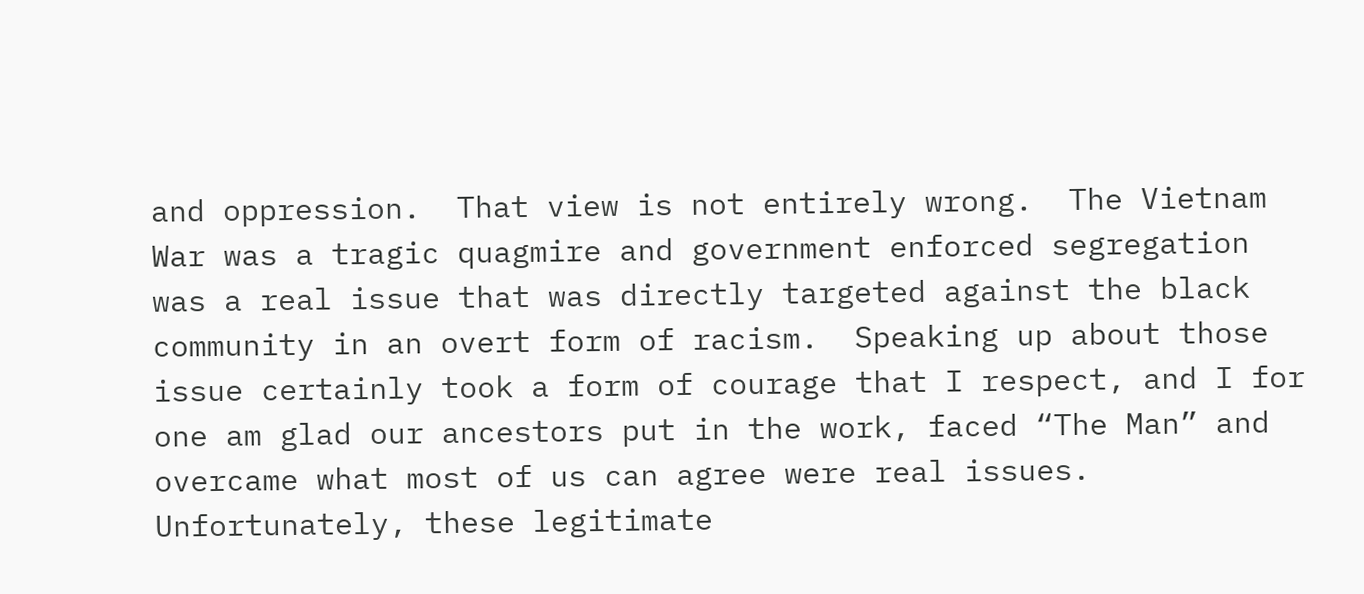and oppression.  That view is not entirely wrong.  The Vietnam War was a tragic quagmire and government enforced segregation was a real issue that was directly targeted against the black community in an overt form of racism.  Speaking up about those issue certainly took a form of courage that I respect, and I for one am glad our ancestors put in the work, faced “The Man” and overcame what most of us can agree were real issues.  Unfortunately, these legitimate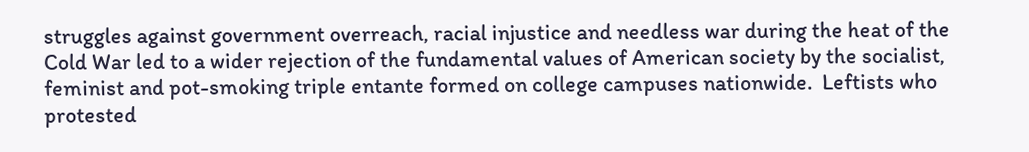struggles against government overreach, racial injustice and needless war during the heat of the Cold War led to a wider rejection of the fundamental values of American society by the socialist, feminist and pot-smoking triple entante formed on college campuses nationwide.  Leftists who protested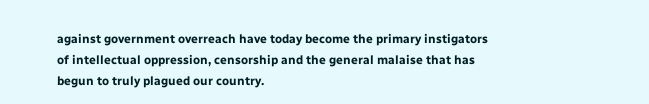against government overreach have today become the primary instigators of intellectual oppression, censorship and the general malaise that has begun to truly plagued our country.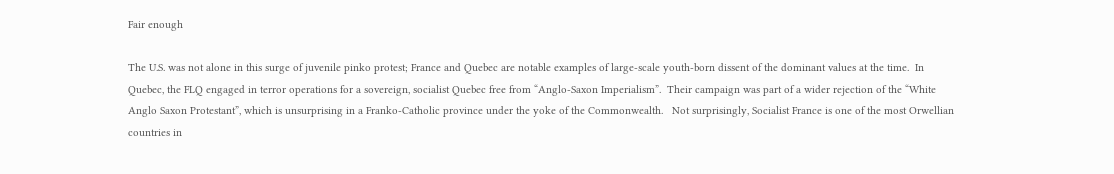Fair enough

The U.S. was not alone in this surge of juvenile pinko protest; France and Quebec are notable examples of large-scale youth-born dissent of the dominant values at the time.  In Quebec, the FLQ engaged in terror operations for a sovereign, socialist Quebec free from “Anglo-Saxon Imperialism”.  Their campaign was part of a wider rejection of the “White Anglo Saxon Protestant”, which is unsurprising in a Franko-Catholic province under the yoke of the Commonwealth.   Not surprisingly, Socialist France is one of the most Orwellian countries in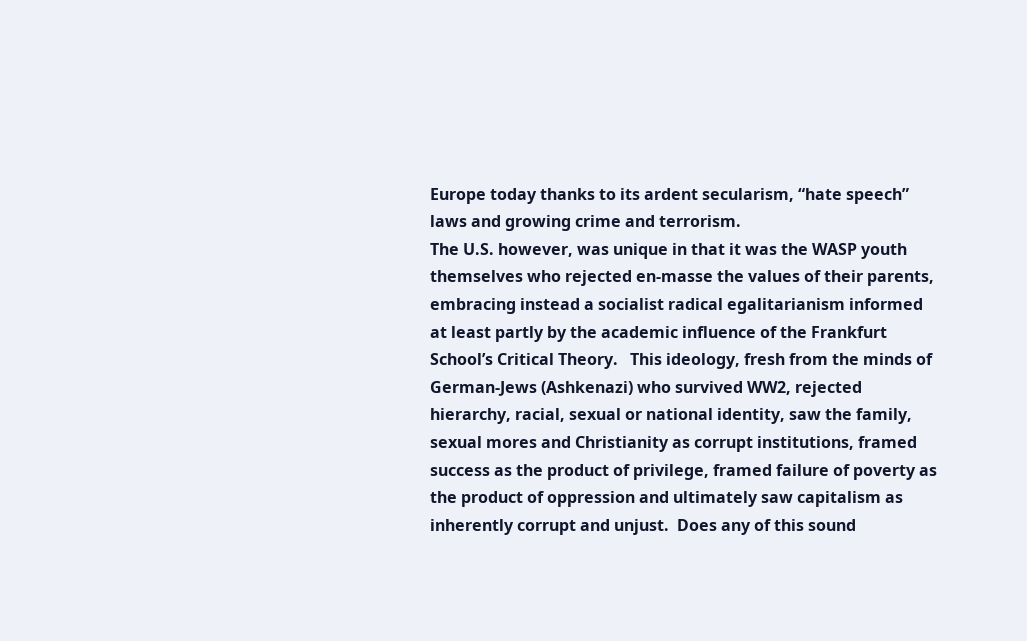Europe today thanks to its ardent secularism, “hate speech” laws and growing crime and terrorism.
The U.S. however, was unique in that it was the WASP youth themselves who rejected en-masse the values of their parents, embracing instead a socialist radical egalitarianism informed at least partly by the academic influence of the Frankfurt School’s Critical Theory.   This ideology, fresh from the minds of German-Jews (Ashkenazi) who survived WW2, rejected hierarchy, racial, sexual or national identity, saw the family, sexual mores and Christianity as corrupt institutions, framed success as the product of privilege, framed failure of poverty as the product of oppression and ultimately saw capitalism as inherently corrupt and unjust.  Does any of this sound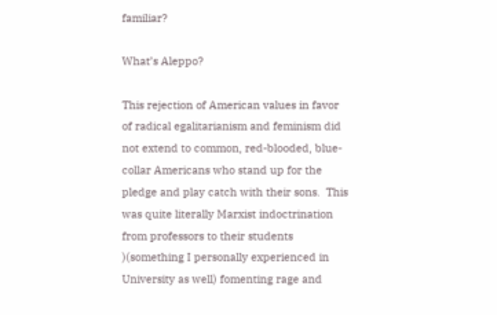familiar?

What’s Aleppo?

This rejection of American values in favor of radical egalitarianism and feminism did not extend to common, red-blooded, blue-collar Americans who stand up for the pledge and play catch with their sons.  This was quite literally Marxist indoctrination from professors to their students )(something I personally experienced in University as well) fomenting rage and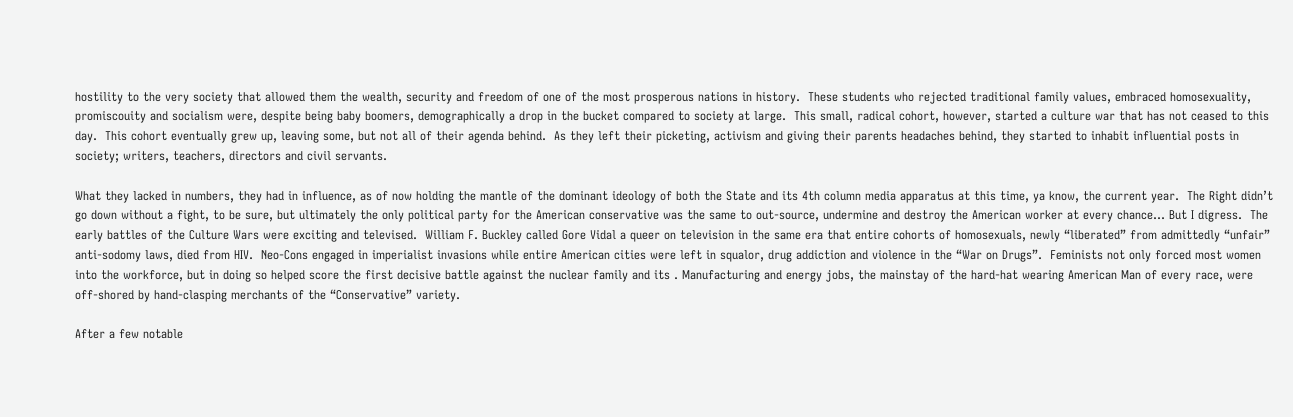hostility to the very society that allowed them the wealth, security and freedom of one of the most prosperous nations in history.  These students who rejected traditional family values, embraced homosexuality, promiscouity and socialism were, despite being baby boomers, demographically a drop in the bucket compared to society at large.  This small, radical cohort, however, started a culture war that has not ceased to this day.  This cohort eventually grew up, leaving some, but not all of their agenda behind.  As they left their picketing, activism and giving their parents headaches behind, they started to inhabit influential posts in society; writers, teachers, directors and civil servants.

What they lacked in numbers, they had in influence, as of now holding the mantle of the dominant ideology of both the State and its 4th column media apparatus at this time, ya know, the current year.  The Right didn’t go down without a fight, to be sure, but ultimately the only political party for the American conservative was the same to out-source, undermine and destroy the American worker at every chance… But I digress.  The early battles of the Culture Wars were exciting and televised.  William F. Buckley called Gore Vidal a queer on television in the same era that entire cohorts of homosexuals, newly “liberated” from admittedly “unfair” anti-sodomy laws, died from HIV.  Neo-Cons engaged in imperialist invasions while entire American cities were left in squalor, drug addiction and violence in the “War on Drugs”.  Feminists not only forced most women into the workforce, but in doing so helped score the first decisive battle against the nuclear family and its . Manufacturing and energy jobs, the mainstay of the hard-hat wearing American Man of every race, were off-shored by hand-clasping merchants of the “Conservative” variety.

After a few notable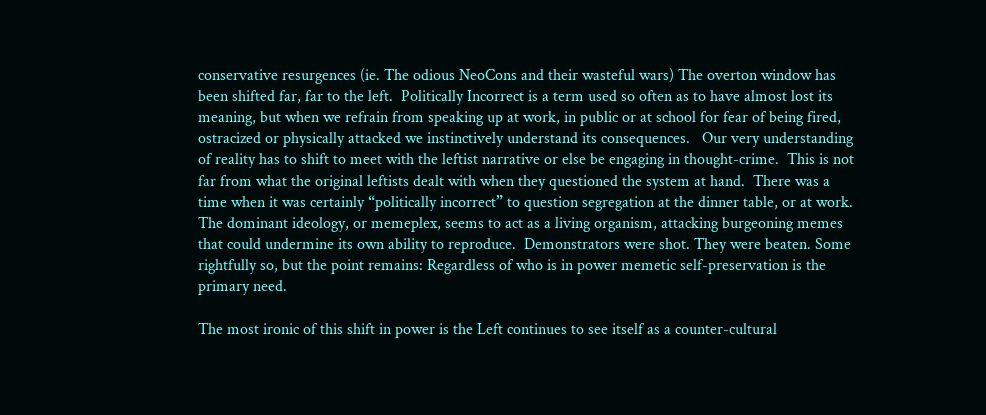conservative resurgences (ie. The odious NeoCons and their wasteful wars) The overton window has been shifted far, far to the left.  Politically Incorrect is a term used so often as to have almost lost its meaning, but when we refrain from speaking up at work, in public or at school for fear of being fired, ostracized or physically attacked we instinctively understand its consequences.   Our very understanding of reality has to shift to meet with the leftist narrative or else be engaging in thought-crime.  This is not far from what the original leftists dealt with when they questioned the system at hand.  There was a time when it was certainly “politically incorrect” to question segregation at the dinner table, or at work.  The dominant ideology, or memeplex, seems to act as a living organism, attacking burgeoning memes that could undermine its own ability to reproduce.  Demonstrators were shot. They were beaten. Some rightfully so, but the point remains: Regardless of who is in power memetic self-preservation is the primary need.

The most ironic of this shift in power is the Left continues to see itself as a counter-cultural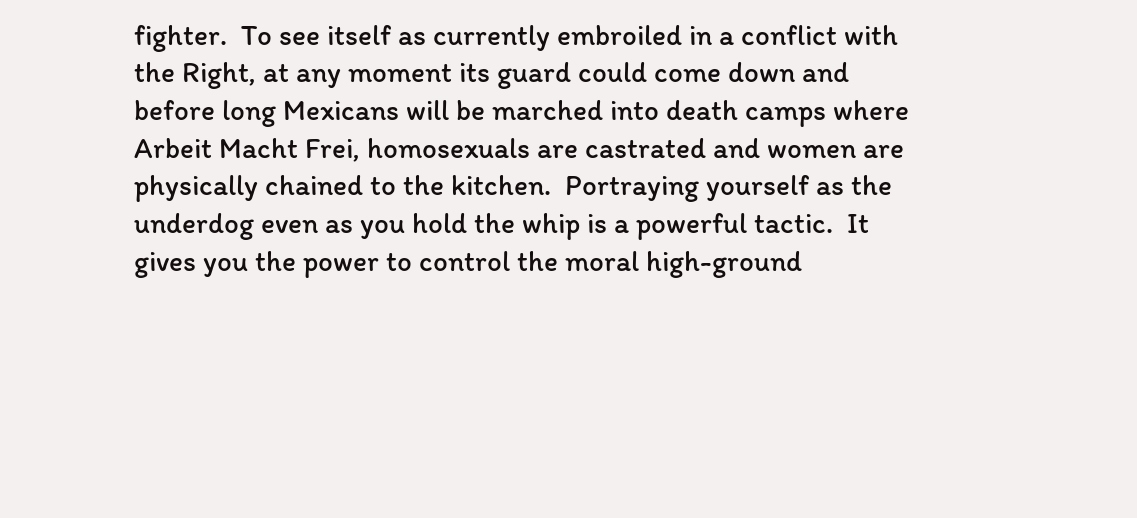fighter.  To see itself as currently embroiled in a conflict with the Right, at any moment its guard could come down and before long Mexicans will be marched into death camps where Arbeit Macht Frei, homosexuals are castrated and women are physically chained to the kitchen.  Portraying yourself as the underdog even as you hold the whip is a powerful tactic.  It gives you the power to control the moral high-ground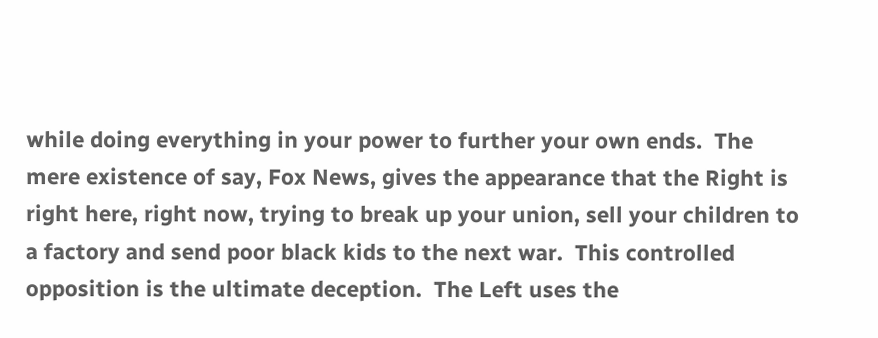while doing everything in your power to further your own ends.  The mere existence of say, Fox News, gives the appearance that the Right is right here, right now, trying to break up your union, sell your children to a factory and send poor black kids to the next war.  This controlled opposition is the ultimate deception.  The Left uses the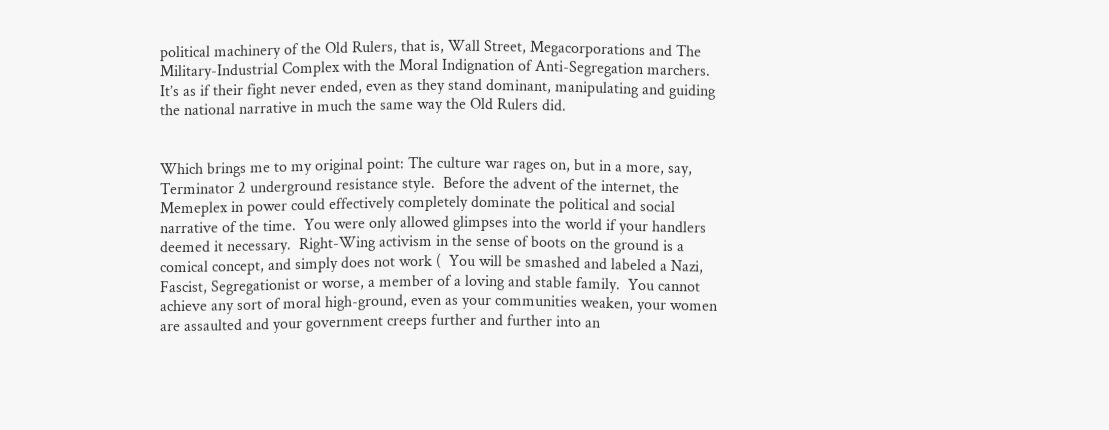political machinery of the Old Rulers, that is, Wall Street, Megacorporations and The Military-Industrial Complex with the Moral Indignation of Anti-Segregation marchers.  It’s as if their fight never ended, even as they stand dominant, manipulating and guiding the national narrative in much the same way the Old Rulers did.


Which brings me to my original point: The culture war rages on, but in a more, say, Terminator 2 underground resistance style.  Before the advent of the internet, the Memeplex in power could effectively completely dominate the political and social narrative of the time.  You were only allowed glimpses into the world if your handlers deemed it necessary.  Right-Wing activism in the sense of boots on the ground is a comical concept, and simply does not work (  You will be smashed and labeled a Nazi, Fascist, Segregationist or worse, a member of a loving and stable family.  You cannot achieve any sort of moral high-ground, even as your communities weaken, your women are assaulted and your government creeps further and further into an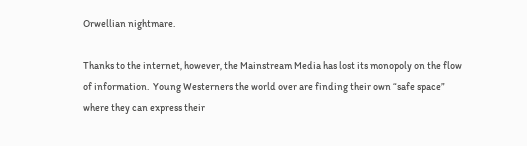Orwellian nightmare.

Thanks to the internet, however, the Mainstream Media has lost its monopoly on the flow of information.  Young Westerners the world over are finding their own “safe space” where they can express their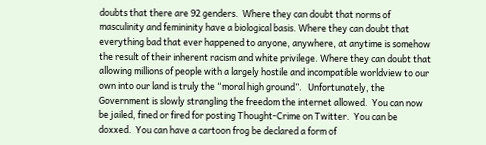doubts that there are 92 genders.  Where they can doubt that norms of masculinity and femininity have a biological basis. Where they can doubt that everything bad that ever happened to anyone, anywhere, at anytime is somehow the result of their inherent racism and white privilege. Where they can doubt that allowing millions of people with a largely hostile and incompatible worldview to our own into our land is truly the “moral high ground”.   Unfortunately, the Government is slowly strangling the freedom the internet allowed.  You can now be jailed, fined or fired for posting Thought-Crime on Twitter.  You can be doxxed.  You can have a cartoon frog be declared a form of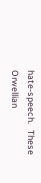hate-speech.   These Orwellian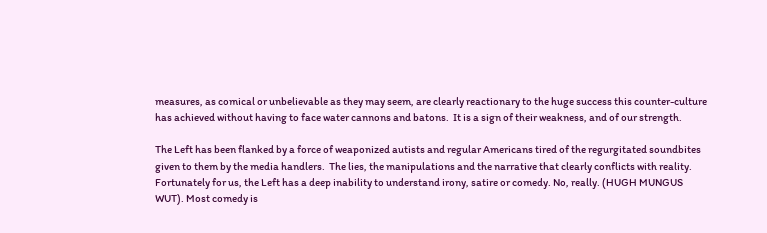measures, as comical or unbelievable as they may seem, are clearly reactionary to the huge success this counter-culture has achieved without having to face water cannons and batons.  It is a sign of their weakness, and of our strength.

The Left has been flanked by a force of weaponized autists and regular Americans tired of the regurgitated soundbites given to them by the media handlers.  The lies, the manipulations and the narrative that clearly conflicts with reality.  Fortunately for us, the Left has a deep inability to understand irony, satire or comedy. No, really. (HUGH MUNGUS WUT). Most comedy is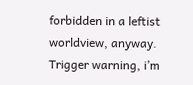forbidden in a leftist worldview, anyway.  Trigger warning, i’m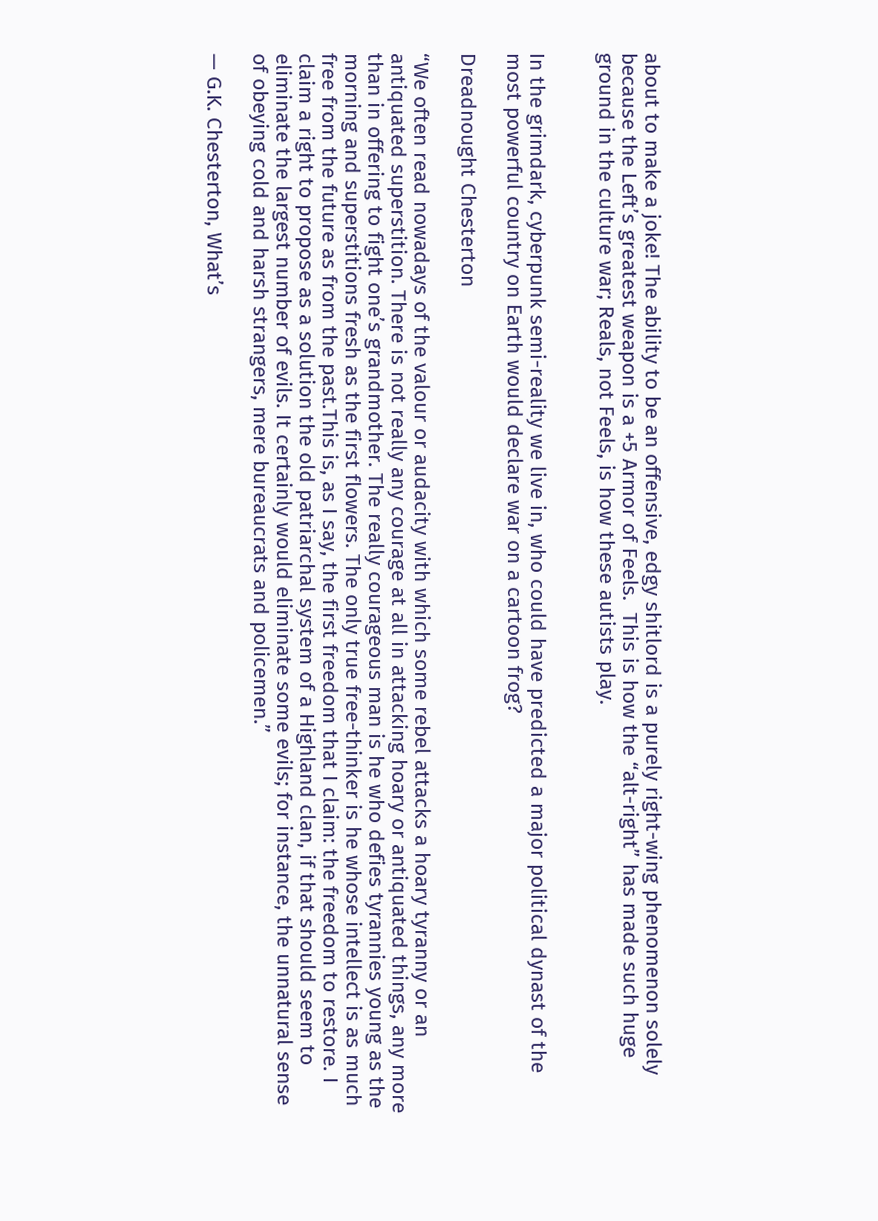about to make a joke! The ability to be an offensive, edgy shitlord is a purely right-wing phenomenon solely because the Left’s greatest weapon is a +5 Armor of Feels.  This is how the “alt-right” has made such huge ground in the culture war; Reals, not Feels, is how these autists play.


In the grimdark, cyberpunk semi-reality we live in, who could have predicted a major political dynast of the most powerful country on Earth would declare war on a cartoon frog?

Dreadnought Chesterton

“We often read nowadays of the valour or audacity with which some rebel attacks a hoary tyranny or an antiquated superstition. There is not really any courage at all in attacking hoary or antiquated things, any more than in offering to fight one’s grandmother. The really courageous man is he who defies tyrannies young as the morning and superstitions fresh as the first flowers. The only true free-thinker is he whose intellect is as much free from the future as from the past.This is, as I say, the first freedom that I claim: the freedom to restore. I claim a right to propose as a solution the old patriarchal system of a Highland clan, if that should seem to eliminate the largest number of evils. It certainly would eliminate some evils; for instance, the unnatural sense of obeying cold and harsh strangers, mere bureaucrats and policemen.”

— G.K. Chesterton, What’s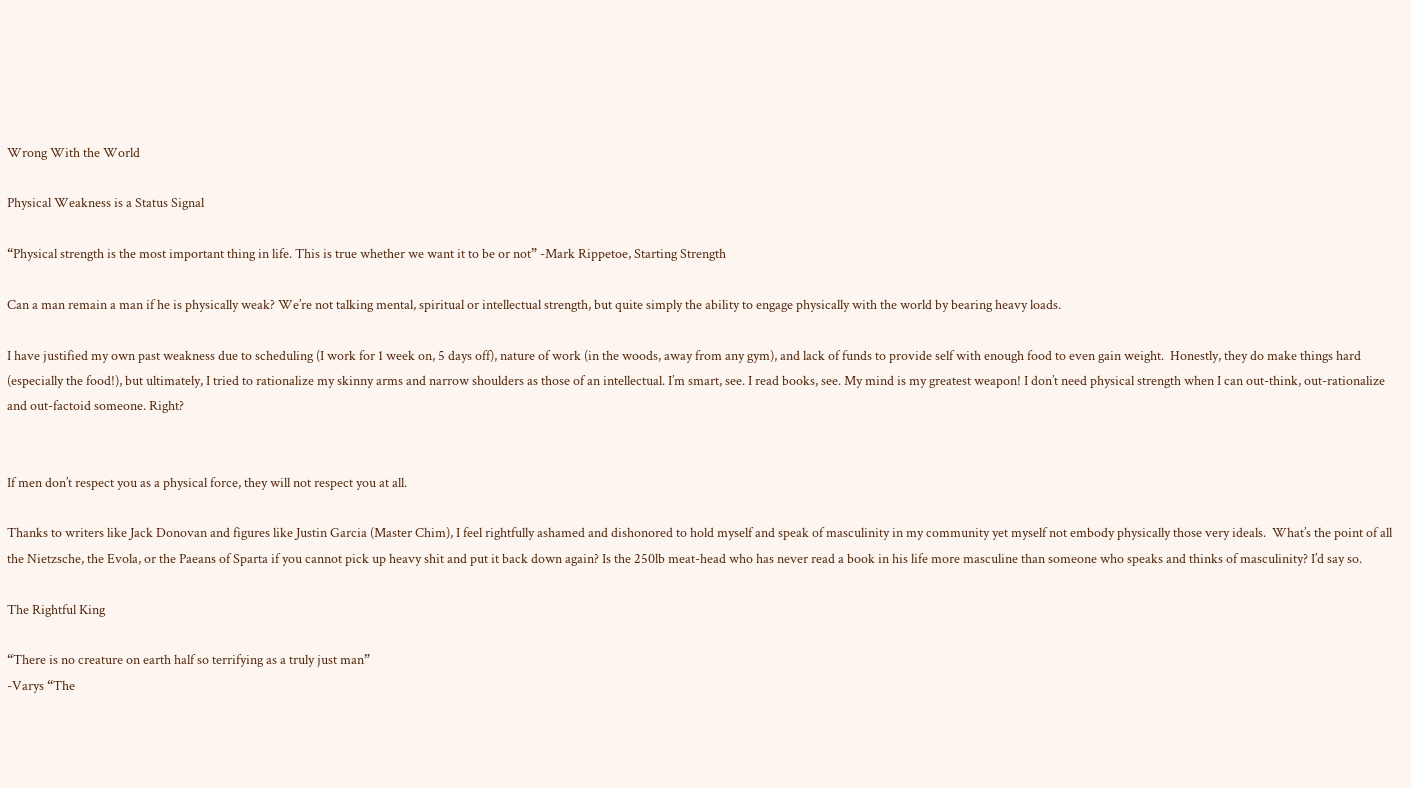Wrong With the World

Physical Weakness is a Status Signal

“Physical strength is the most important thing in life. This is true whether we want it to be or not” -Mark Rippetoe, Starting Strength

Can a man remain a man if he is physically weak? We’re not talking mental, spiritual or intellectual strength, but quite simply the ability to engage physically with the world by bearing heavy loads.

I have justified my own past weakness due to scheduling (I work for 1 week on, 5 days off), nature of work (in the woods, away from any gym), and lack of funds to provide self with enough food to even gain weight.  Honestly, they do make things hard (especially the food!), but ultimately, I tried to rationalize my skinny arms and narrow shoulders as those of an intellectual. I’m smart, see. I read books, see. My mind is my greatest weapon! I don’t need physical strength when I can out-think, out-rationalize and out-factoid someone. Right?


If men don’t respect you as a physical force, they will not respect you at all.

Thanks to writers like Jack Donovan and figures like Justin Garcia (Master Chim), I feel rightfully ashamed and dishonored to hold myself and speak of masculinity in my community yet myself not embody physically those very ideals.  What’s the point of all the Nietzsche, the Evola, or the Paeans of Sparta if you cannot pick up heavy shit and put it back down again? Is the 250lb meat-head who has never read a book in his life more masculine than someone who speaks and thinks of masculinity? I’d say so.

The Rightful King

“There is no creature on earth half so terrifying as a truly just man”
-Varys “The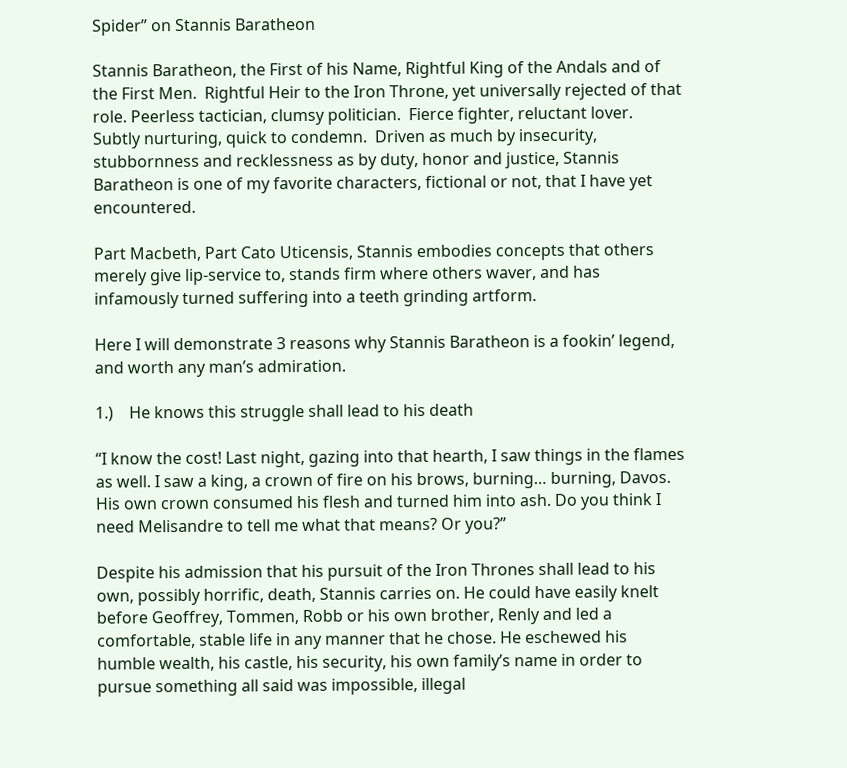Spider” on Stannis Baratheon

Stannis Baratheon, the First of his Name, Rightful King of the Andals and of the First Men.  Rightful Heir to the Iron Throne, yet universally rejected of that role. Peerless tactician, clumsy politician.  Fierce fighter, reluctant lover. Subtly nurturing, quick to condemn.  Driven as much by insecurity, stubbornness and recklessness as by duty, honor and justice, Stannis Baratheon is one of my favorite characters, fictional or not, that I have yet encountered.

Part Macbeth, Part Cato Uticensis, Stannis embodies concepts that others merely give lip-service to, stands firm where others waver, and has infamously turned suffering into a teeth grinding artform.

Here I will demonstrate 3 reasons why Stannis Baratheon is a fookin’ legend, and worth any man’s admiration.

1.)    He knows this struggle shall lead to his death

“I know the cost! Last night, gazing into that hearth, I saw things in the flames as well. I saw a king, a crown of fire on his brows, burning… burning, Davos. His own crown consumed his flesh and turned him into ash. Do you think I need Melisandre to tell me what that means? Or you?”

Despite his admission that his pursuit of the Iron Thrones shall lead to his own, possibly horrific, death, Stannis carries on. He could have easily knelt before Geoffrey, Tommen, Robb or his own brother, Renly and led a comfortable, stable life in any manner that he chose. He eschewed his humble wealth, his castle, his security, his own family’s name in order to pursue something all said was impossible, illegal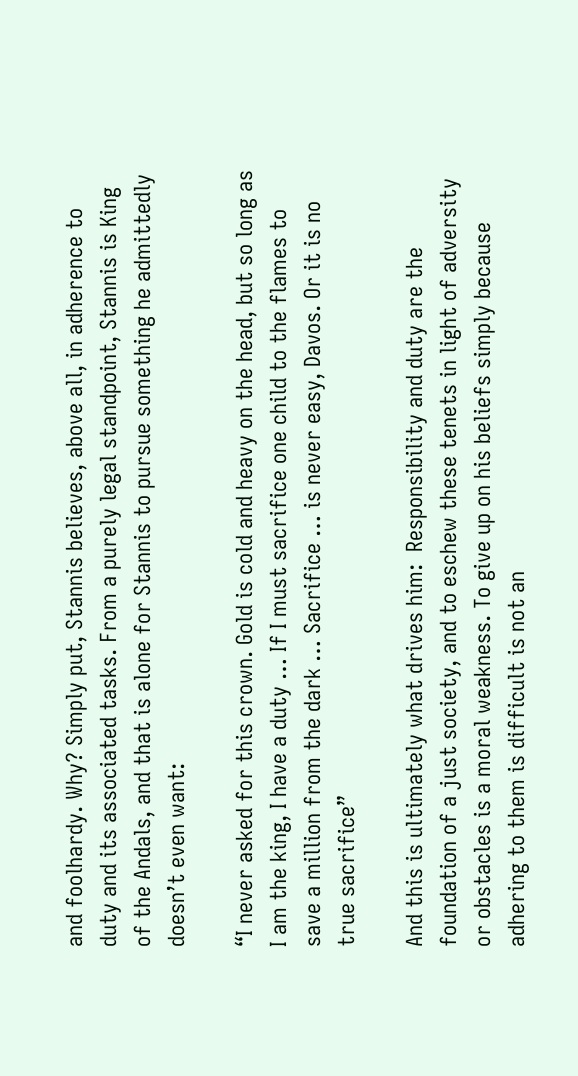and foolhardy. Why? Simply put, Stannis believes, above all, in adherence to duty and its associated tasks. From a purely legal standpoint, Stannis is King of the Andals, and that is alone for Stannis to pursue something he admittedly doesn’t even want:

“I never asked for this crown. Gold is cold and heavy on the head, but so long as I am the king, I have a duty … If I must sacrifice one child to the flames to save a million from the dark … Sacrifice … is never easy, Davos. Or it is no true sacrifice”

And this is ultimately what drives him:  Responsibility and duty are the foundation of a just society, and to eschew these tenets in light of adversity or obstacles is a moral weakness. To give up on his beliefs simply because adhering to them is difficult is not an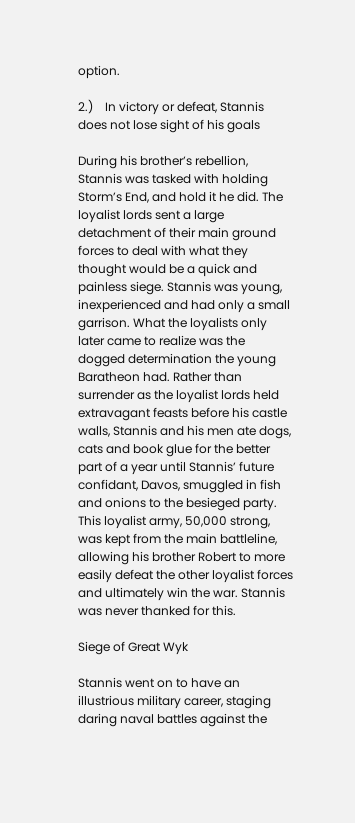option.

2.)    In victory or defeat, Stannis does not lose sight of his goals

During his brother’s rebellion, Stannis was tasked with holding Storm’s End, and hold it he did. The loyalist lords sent a large detachment of their main ground forces to deal with what they thought would be a quick and painless siege. Stannis was young, inexperienced and had only a small garrison. What the loyalists only later came to realize was the dogged determination the young Baratheon had. Rather than surrender as the loyalist lords held extravagant feasts before his castle walls, Stannis and his men ate dogs, cats and book glue for the better part of a year until Stannis’ future confidant, Davos, smuggled in fish and onions to the besieged party. This loyalist army, 50,000 strong, was kept from the main battleline, allowing his brother Robert to more easily defeat the other loyalist forces and ultimately win the war. Stannis was never thanked for this.

Siege of Great Wyk

Stannis went on to have an illustrious military career, staging daring naval battles against the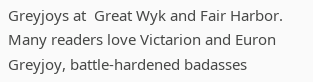Greyjoys at  Great Wyk and Fair Harbor. Many readers love Victarion and Euron Greyjoy, battle-hardened badasses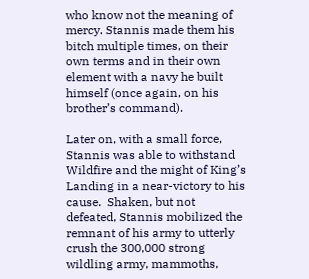who know not the meaning of mercy. Stannis made them his bitch multiple times, on their own terms and in their own element with a navy he built himself (once again, on his brother’s command).

Later on, with a small force, Stannis was able to withstand Wildfire and the might of King’s Landing in a near-victory to his cause.  Shaken, but not defeated, Stannis mobilized the remnant of his army to utterly crush the 300,000 strong wildling army, mammoths,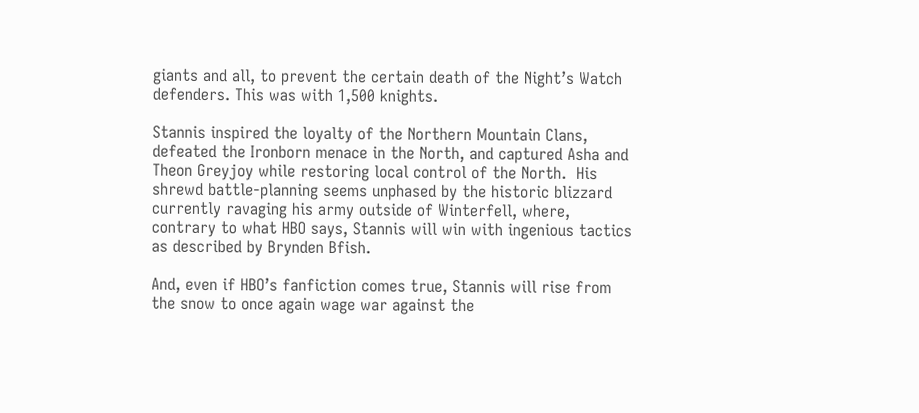giants and all, to prevent the certain death of the Night’s Watch defenders. This was with 1,500 knights.

Stannis inspired the loyalty of the Northern Mountain Clans, defeated the Ironborn menace in the North, and captured Asha and Theon Greyjoy while restoring local control of the North.  His shrewd battle-planning seems unphased by the historic blizzard currently ravaging his army outside of Winterfell, where, contrary to what HBO says, Stannis will win with ingenious tactics as described by Brynden Bfish.

And, even if HBO’s fanfiction comes true, Stannis will rise from the snow to once again wage war against the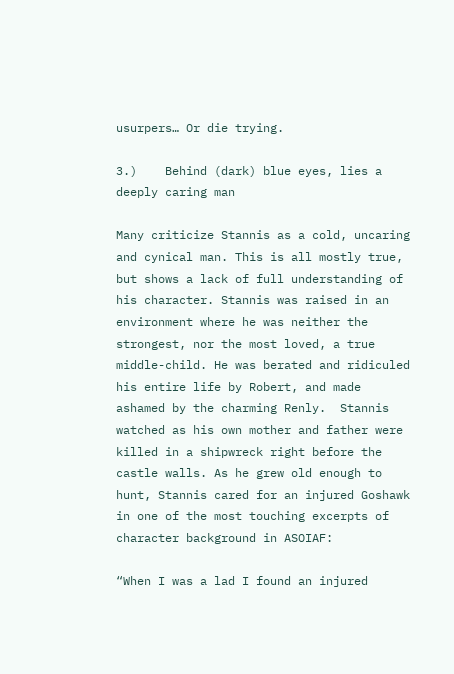usurpers… Or die trying.

3.)    Behind (dark) blue eyes, lies a deeply caring man

Many criticize Stannis as a cold, uncaring and cynical man. This is all mostly true, but shows a lack of full understanding of his character. Stannis was raised in an environment where he was neither the strongest, nor the most loved, a true middle-child. He was berated and ridiculed his entire life by Robert, and made ashamed by the charming Renly.  Stannis watched as his own mother and father were killed in a shipwreck right before the castle walls. As he grew old enough to hunt, Stannis cared for an injured Goshawk in one of the most touching excerpts of character background in ASOIAF:

“When I was a lad I found an injured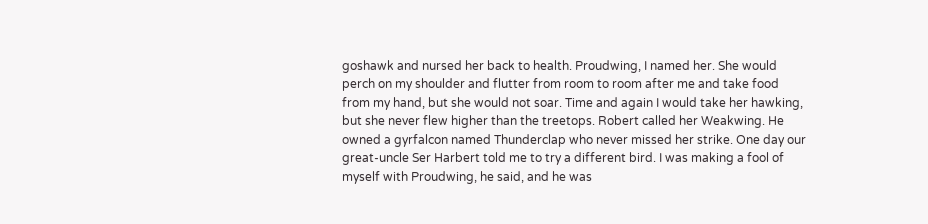goshawk and nursed her back to health. Proudwing, I named her. She would perch on my shoulder and flutter from room to room after me and take food from my hand, but she would not soar. Time and again I would take her hawking, but she never flew higher than the treetops. Robert called her Weakwing. He owned a gyrfalcon named Thunderclap who never missed her strike. One day our great-uncle Ser Harbert told me to try a different bird. I was making a fool of myself with Proudwing, he said, and he was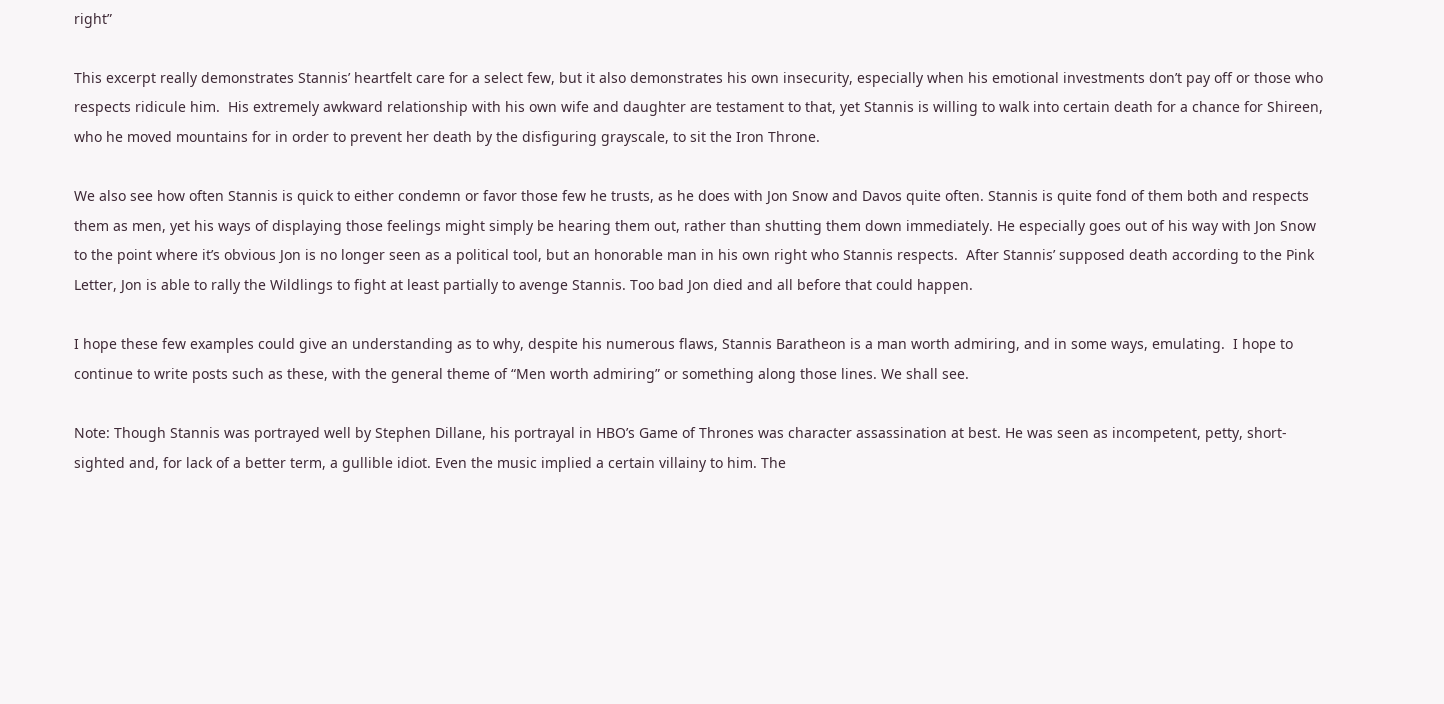right”

This excerpt really demonstrates Stannis’ heartfelt care for a select few, but it also demonstrates his own insecurity, especially when his emotional investments don’t pay off or those who respects ridicule him.  His extremely awkward relationship with his own wife and daughter are testament to that, yet Stannis is willing to walk into certain death for a chance for Shireen, who he moved mountains for in order to prevent her death by the disfiguring grayscale, to sit the Iron Throne.

We also see how often Stannis is quick to either condemn or favor those few he trusts, as he does with Jon Snow and Davos quite often. Stannis is quite fond of them both and respects them as men, yet his ways of displaying those feelings might simply be hearing them out, rather than shutting them down immediately. He especially goes out of his way with Jon Snow to the point where it’s obvious Jon is no longer seen as a political tool, but an honorable man in his own right who Stannis respects.  After Stannis’ supposed death according to the Pink Letter, Jon is able to rally the Wildlings to fight at least partially to avenge Stannis. Too bad Jon died and all before that could happen.

I hope these few examples could give an understanding as to why, despite his numerous flaws, Stannis Baratheon is a man worth admiring, and in some ways, emulating.  I hope to continue to write posts such as these, with the general theme of “Men worth admiring” or something along those lines. We shall see.

Note: Though Stannis was portrayed well by Stephen Dillane, his portrayal in HBO’s Game of Thrones was character assassination at best. He was seen as incompetent, petty, short-sighted and, for lack of a better term, a gullible idiot. Even the music implied a certain villainy to him. The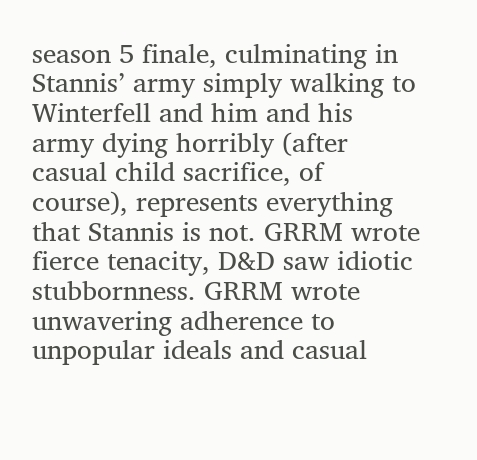season 5 finale, culminating in Stannis’ army simply walking to Winterfell and him and his army dying horribly (after casual child sacrifice, of course), represents everything that Stannis is not. GRRM wrote fierce tenacity, D&D saw idiotic stubbornness. GRRM wrote unwavering adherence to unpopular ideals and casual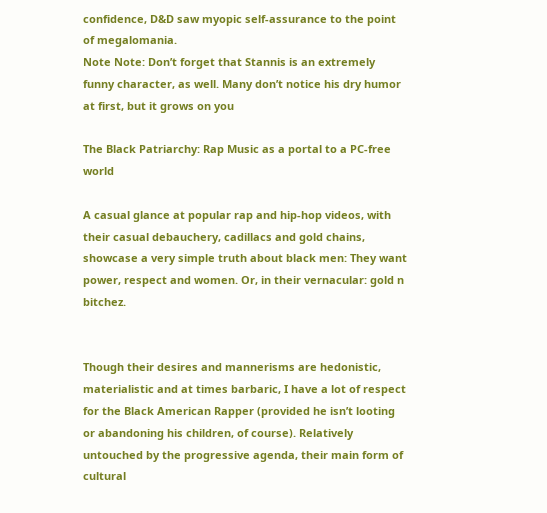confidence, D&D saw myopic self-assurance to the point of megalomania.
Note Note: Don’t forget that Stannis is an extremely funny character, as well. Many don’t notice his dry humor at first, but it grows on you

The Black Patriarchy: Rap Music as a portal to a PC-free world

A casual glance at popular rap and hip-hop videos, with their casual debauchery, cadillacs and gold chains, showcase a very simple truth about black men: They want power, respect and women. Or, in their vernacular: gold n bitchez.


Though their desires and mannerisms are hedonistic, materialistic and at times barbaric, I have a lot of respect for the Black American Rapper (provided he isn’t looting or abandoning his children, of course). Relatively untouched by the progressive agenda, their main form of cultural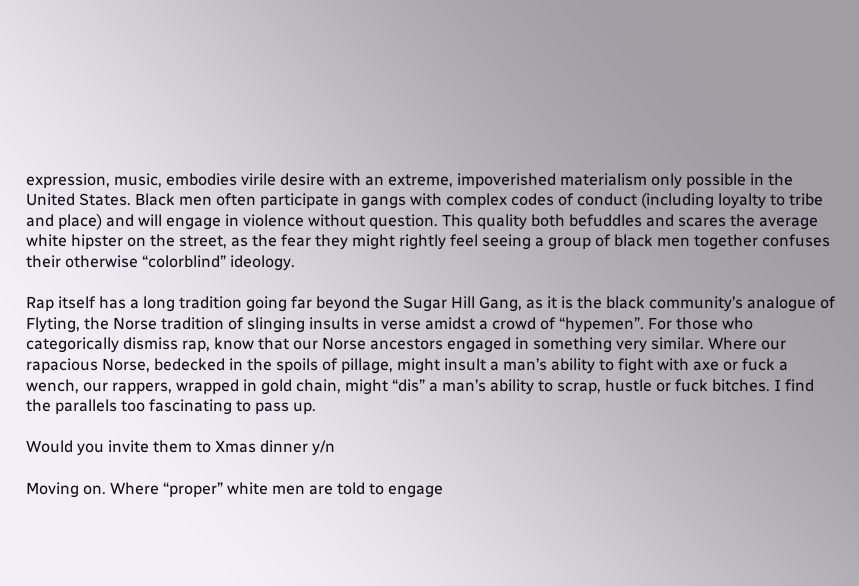expression, music, embodies virile desire with an extreme, impoverished materialism only possible in the United States. Black men often participate in gangs with complex codes of conduct (including loyalty to tribe and place) and will engage in violence without question. This quality both befuddles and scares the average white hipster on the street, as the fear they might rightly feel seeing a group of black men together confuses their otherwise “colorblind” ideology.

Rap itself has a long tradition going far beyond the Sugar Hill Gang, as it is the black community’s analogue of Flyting, the Norse tradition of slinging insults in verse amidst a crowd of “hypemen”. For those who categorically dismiss rap, know that our Norse ancestors engaged in something very similar. Where our rapacious Norse, bedecked in the spoils of pillage, might insult a man’s ability to fight with axe or fuck a wench, our rappers, wrapped in gold chain, might “dis” a man’s ability to scrap, hustle or fuck bitches. I find the parallels too fascinating to pass up.

Would you invite them to Xmas dinner y/n

Moving on. Where “proper” white men are told to engage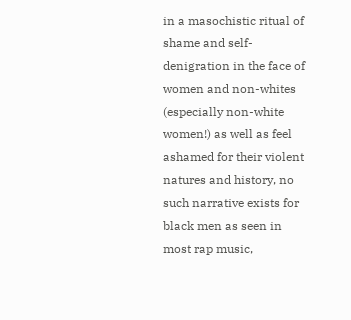in a masochistic ritual of shame and self-denigration in the face of women and non-whites (especially non-white women!) as well as feel ashamed for their violent natures and history, no such narrative exists for black men as seen in most rap music,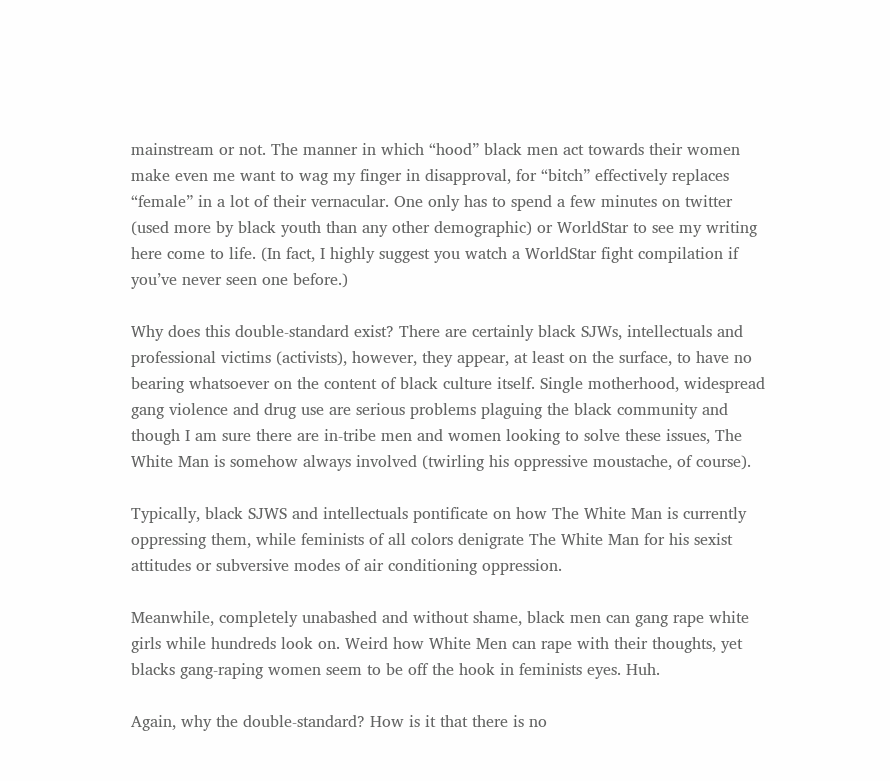mainstream or not. The manner in which “hood” black men act towards their women make even me want to wag my finger in disapproval, for “bitch” effectively replaces “female” in a lot of their vernacular. One only has to spend a few minutes on twitter (used more by black youth than any other demographic) or WorldStar to see my writing here come to life. (In fact, I highly suggest you watch a WorldStar fight compilation if you’ve never seen one before.)

Why does this double-standard exist? There are certainly black SJWs, intellectuals and professional victims (activists), however, they appear, at least on the surface, to have no bearing whatsoever on the content of black culture itself. Single motherhood, widespread gang violence and drug use are serious problems plaguing the black community and though I am sure there are in-tribe men and women looking to solve these issues, The White Man is somehow always involved (twirling his oppressive moustache, of course).

Typically, black SJWS and intellectuals pontificate on how The White Man is currently oppressing them, while feminists of all colors denigrate The White Man for his sexist attitudes or subversive modes of air conditioning oppression.

Meanwhile, completely unabashed and without shame, black men can gang rape white girls while hundreds look on. Weird how White Men can rape with their thoughts, yet blacks gang-raping women seem to be off the hook in feminists eyes. Huh.

Again, why the double-standard? How is it that there is no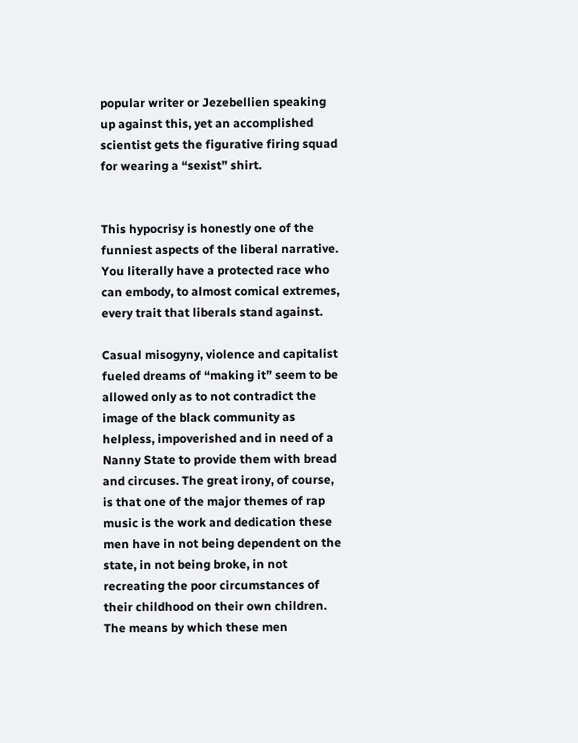popular writer or Jezebellien speaking up against this, yet an accomplished scientist gets the figurative firing squad for wearing a “sexist” shirt.


This hypocrisy is honestly one of the funniest aspects of the liberal narrative. You literally have a protected race who can embody, to almost comical extremes, every trait that liberals stand against.

Casual misogyny, violence and capitalist fueled dreams of “making it” seem to be allowed only as to not contradict the image of the black community as helpless, impoverished and in need of a Nanny State to provide them with bread and circuses. The great irony, of course, is that one of the major themes of rap music is the work and dedication these men have in not being dependent on the state, in not being broke, in not recreating the poor circumstances of their childhood on their own children. The means by which these men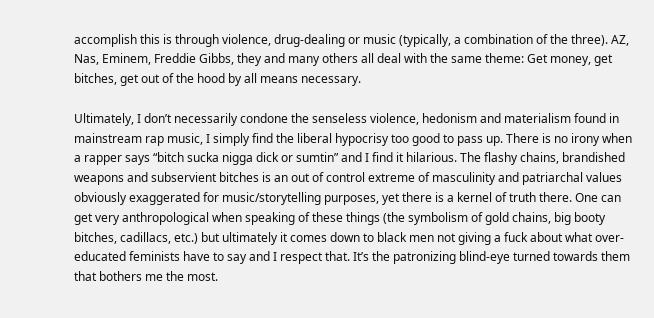accomplish this is through violence, drug-dealing or music (typically, a combination of the three). AZ, Nas, Eminem, Freddie Gibbs, they and many others all deal with the same theme: Get money, get bitches, get out of the hood by all means necessary.

Ultimately, I don’t necessarily condone the senseless violence, hedonism and materialism found in mainstream rap music, I simply find the liberal hypocrisy too good to pass up. There is no irony when a rapper says “bitch sucka nigga dick or sumtin” and I find it hilarious. The flashy chains, brandished weapons and subservient bitches is an out of control extreme of masculinity and patriarchal values obviously exaggerated for music/storytelling purposes, yet there is a kernel of truth there. One can get very anthropological when speaking of these things (the symbolism of gold chains, big booty bitches, cadillacs, etc.) but ultimately it comes down to black men not giving a fuck about what over-educated feminists have to say and I respect that. It’s the patronizing blind-eye turned towards them that bothers me the most.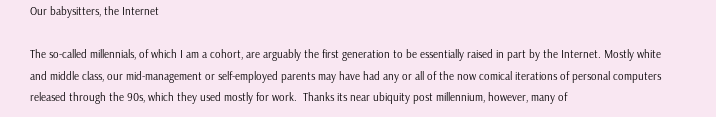Our babysitters, the Internet

The so-called millennials, of which I am a cohort, are arguably the first generation to be essentially raised in part by the Internet. Mostly white and middle class, our mid-management or self-employed parents may have had any or all of the now comical iterations of personal computers released through the 90s, which they used mostly for work.  Thanks its near ubiquity post millennium, however, many of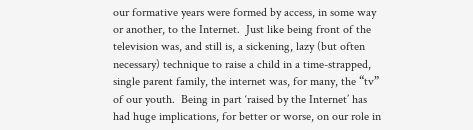our formative years were formed by access, in some way or another, to the Internet.  Just like being front of the television was, and still is, a sickening, lazy (but often necessary) technique to raise a child in a time-strapped, single parent family, the internet was, for many, the “tv” of our youth.  Being in part ‘raised by the Internet’ has had huge implications, for better or worse, on our role in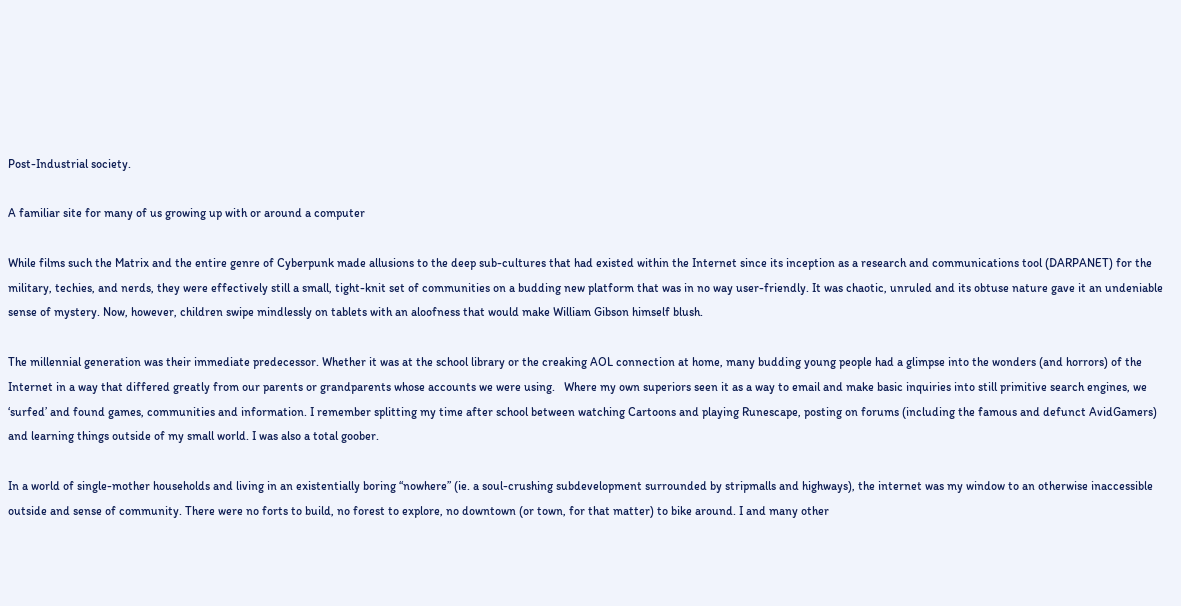Post-Industrial society.

A familiar site for many of us growing up with or around a computer

While films such the Matrix and the entire genre of Cyberpunk made allusions to the deep sub-cultures that had existed within the Internet since its inception as a research and communications tool (DARPANET) for the military, techies, and nerds, they were effectively still a small, tight-knit set of communities on a budding new platform that was in no way user-friendly. It was chaotic, unruled and its obtuse nature gave it an undeniable sense of mystery. Now, however, children swipe mindlessly on tablets with an aloofness that would make William Gibson himself blush.

The millennial generation was their immediate predecessor. Whether it was at the school library or the creaking AOL connection at home, many budding young people had a glimpse into the wonders (and horrors) of the Internet in a way that differed greatly from our parents or grandparents whose accounts we were using.   Where my own superiors seen it as a way to email and make basic inquiries into still primitive search engines, we ‘surfed’ and found games, communities and information. I remember splitting my time after school between watching Cartoons and playing Runescape, posting on forums (including the famous and defunct AvidGamers) and learning things outside of my small world. I was also a total goober.

In a world of single-mother households and living in an existentially boring “nowhere” (ie. a soul-crushing subdevelopment surrounded by stripmalls and highways), the internet was my window to an otherwise inaccessible outside and sense of community. There were no forts to build, no forest to explore, no downtown (or town, for that matter) to bike around. I and many other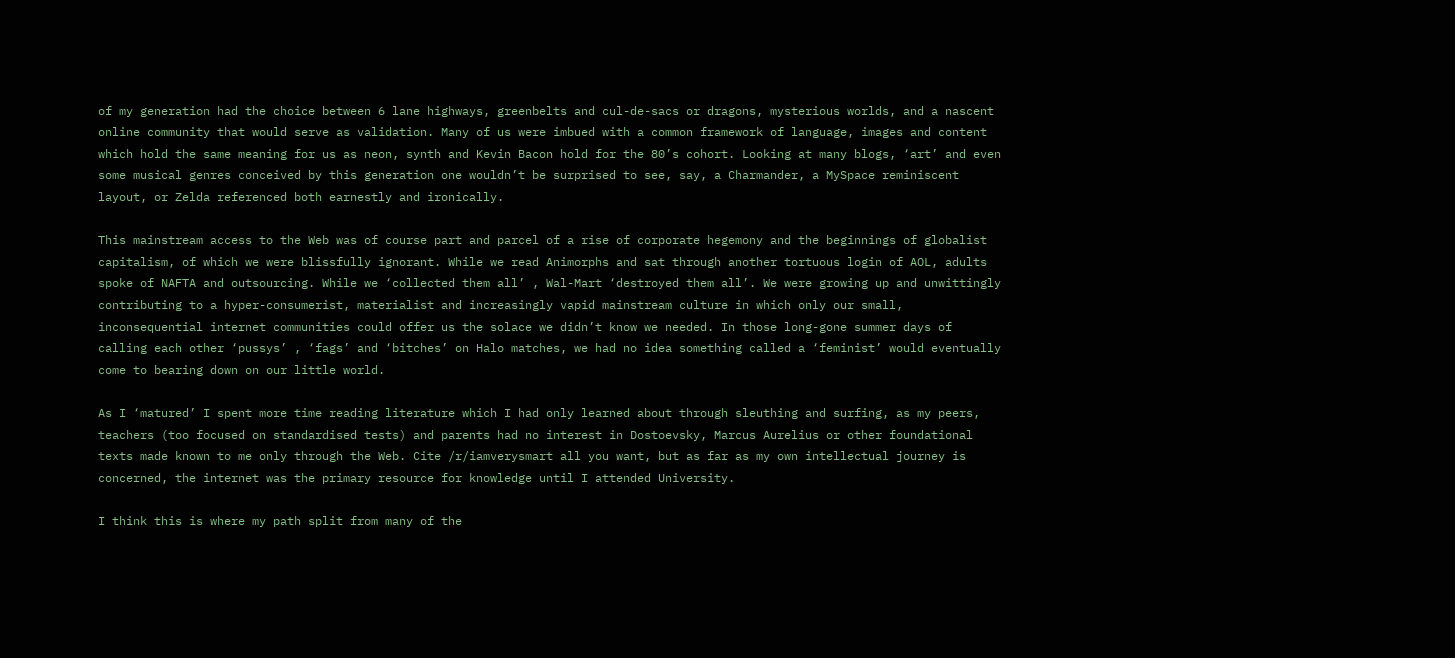of my generation had the choice between 6 lane highways, greenbelts and cul-de-sacs or dragons, mysterious worlds, and a nascent online community that would serve as validation. Many of us were imbued with a common framework of language, images and content which hold the same meaning for us as neon, synth and Kevin Bacon hold for the 80’s cohort. Looking at many blogs, ‘art’ and even some musical genres conceived by this generation one wouldn’t be surprised to see, say, a Charmander, a MySpace reminiscent layout, or Zelda referenced both earnestly and ironically.

This mainstream access to the Web was of course part and parcel of a rise of corporate hegemony and the beginnings of globalist capitalism, of which we were blissfully ignorant. While we read Animorphs and sat through another tortuous login of AOL, adults spoke of NAFTA and outsourcing. While we ‘collected them all’ , Wal-Mart ‘destroyed them all’. We were growing up and unwittingly contributing to a hyper-consumerist, materialist and increasingly vapid mainstream culture in which only our small, inconsequential internet communities could offer us the solace we didn’t know we needed. In those long-gone summer days of calling each other ‘pussys’ , ‘fags’ and ‘bitches’ on Halo matches, we had no idea something called a ‘feminist’ would eventually come to bearing down on our little world.

As I ‘matured’ I spent more time reading literature which I had only learned about through sleuthing and surfing, as my peers, teachers (too focused on standardised tests) and parents had no interest in Dostoevsky, Marcus Aurelius or other foundational texts made known to me only through the Web. Cite /r/iamverysmart all you want, but as far as my own intellectual journey is concerned, the internet was the primary resource for knowledge until I attended University.

I think this is where my path split from many of the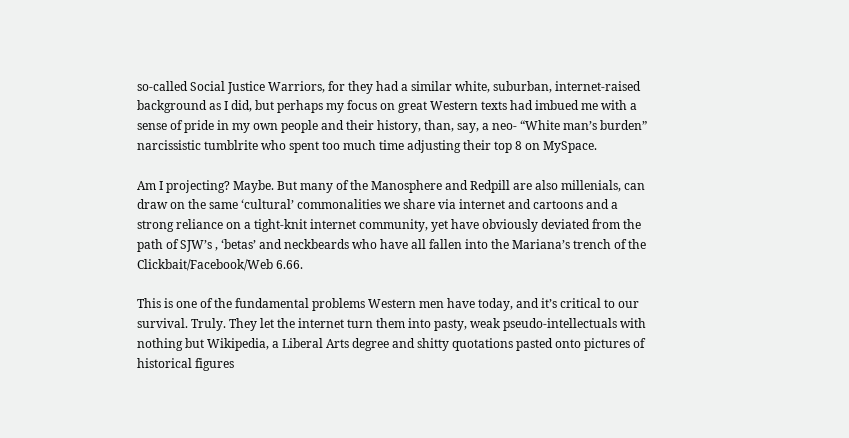so-called Social Justice Warriors, for they had a similar white, suburban, internet-raised background as I did, but perhaps my focus on great Western texts had imbued me with a sense of pride in my own people and their history, than, say, a neo- “White man’s burden” narcissistic tumblrite who spent too much time adjusting their top 8 on MySpace.

Am I projecting? Maybe. But many of the Manosphere and Redpill are also millenials, can draw on the same ‘cultural’ commonalities we share via internet and cartoons and a strong reliance on a tight-knit internet community, yet have obviously deviated from the path of SJW’s , ‘betas’ and neckbeards who have all fallen into the Mariana’s trench of the Clickbait/Facebook/Web 6.66.

This is one of the fundamental problems Western men have today, and it’s critical to our survival. Truly. They let the internet turn them into pasty, weak pseudo-intellectuals with nothing but Wikipedia, a Liberal Arts degree and shitty quotations pasted onto pictures of historical figures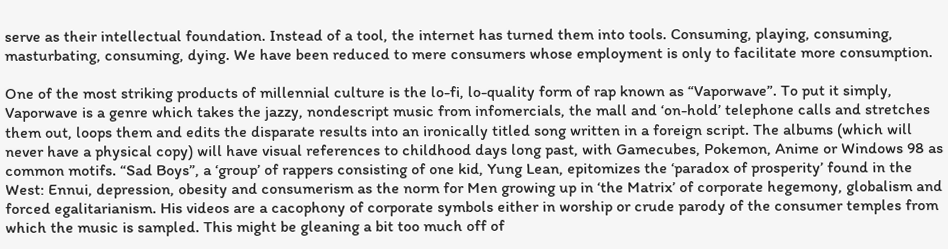serve as their intellectual foundation. Instead of a tool, the internet has turned them into tools. Consuming, playing, consuming, masturbating, consuming, dying. We have been reduced to mere consumers whose employment is only to facilitate more consumption.

One of the most striking products of millennial culture is the lo-fi, lo-quality form of rap known as “Vaporwave”. To put it simply, Vaporwave is a genre which takes the jazzy, nondescript music from infomercials, the mall and ‘on-hold’ telephone calls and stretches them out, loops them and edits the disparate results into an ironically titled song written in a foreign script. The albums (which will never have a physical copy) will have visual references to childhood days long past, with Gamecubes, Pokemon, Anime or Windows 98 as common motifs. “Sad Boys”, a ‘group’ of rappers consisting of one kid, Yung Lean, epitomizes the ‘paradox of prosperity’ found in the West: Ennui, depression, obesity and consumerism as the norm for Men growing up in ‘the Matrix’ of corporate hegemony, globalism and forced egalitarianism. His videos are a cacophony of corporate symbols either in worship or crude parody of the consumer temples from which the music is sampled. This might be gleaning a bit too much off of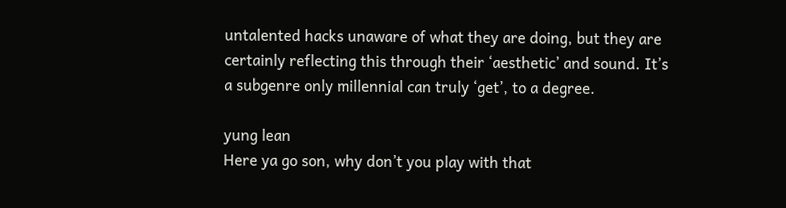untalented hacks unaware of what they are doing, but they are certainly reflecting this through their ‘aesthetic’ and sound. It’s a subgenre only millennial can truly ‘get’, to a degree.

yung lean
Here ya go son, why don’t you play with that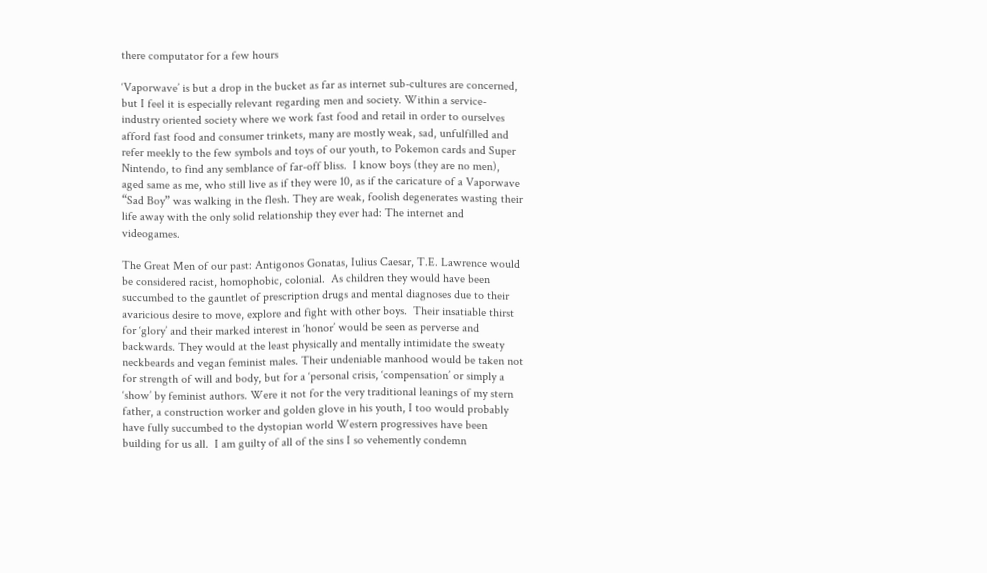there computator for a few hours

‘Vaporwave’ is but a drop in the bucket as far as internet sub-cultures are concerned, but I feel it is especially relevant regarding men and society. Within a service-industry oriented society where we work fast food and retail in order to ourselves afford fast food and consumer trinkets, many are mostly weak, sad, unfulfilled and refer meekly to the few symbols and toys of our youth, to Pokemon cards and Super Nintendo, to find any semblance of far-off bliss.  I know boys (they are no men), aged same as me, who still live as if they were 10, as if the caricature of a Vaporwave “Sad Boy” was walking in the flesh. They are weak, foolish degenerates wasting their life away with the only solid relationship they ever had: The internet and videogames.

The Great Men of our past: Antigonos Gonatas, Iulius Caesar, T.E. Lawrence would be considered racist, homophobic, colonial.  As children they would have been succumbed to the gauntlet of prescription drugs and mental diagnoses due to their avaricious desire to move, explore and fight with other boys.  Their insatiable thirst for ‘glory’ and their marked interest in ‘honor’ would be seen as perverse and backwards. They would at the least physically and mentally intimidate the sweaty neckbeards and vegan feminist males. Their undeniable manhood would be taken not for strength of will and body, but for a ‘personal crisis, ‘compensation’ or simply a ‘show’ by feminist authors. Were it not for the very traditional leanings of my stern father, a construction worker and golden glove in his youth, I too would probably have fully succumbed to the dystopian world Western progressives have been building for us all.  I am guilty of all of the sins I so vehemently condemn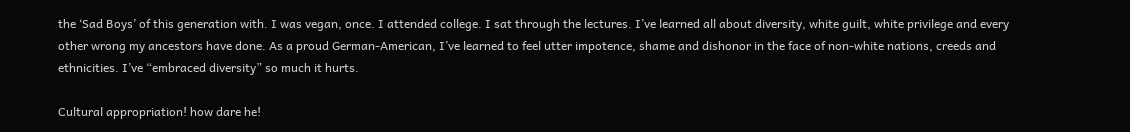the ‘Sad Boys’ of this generation with. I was vegan, once. I attended college. I sat through the lectures. I’ve learned all about diversity, white guilt, white privilege and every other wrong my ancestors have done. As a proud German-American, I’ve learned to feel utter impotence, shame and dishonor in the face of non-white nations, creeds and ethnicities. I’ve “embraced diversity” so much it hurts.

Cultural appropriation! how dare he!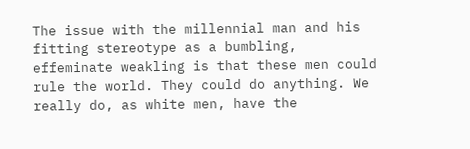The issue with the millennial man and his fitting stereotype as a bumbling, effeminate weakling is that these men could rule the world. They could do anything. We really do, as white men, have the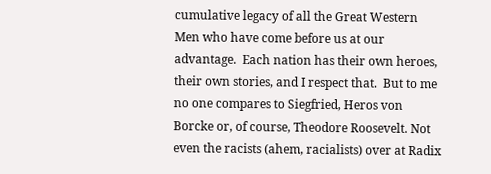cumulative legacy of all the Great Western Men who have come before us at our advantage.  Each nation has their own heroes, their own stories, and I respect that.  But to me no one compares to Siegfried, Heros von Borcke or, of course, Theodore Roosevelt. Not even the racists (ahem, racialists) over at Radix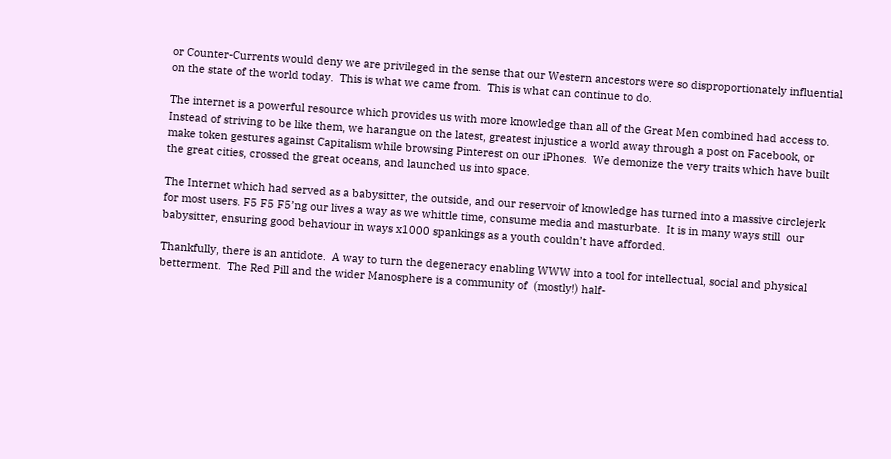or Counter-Currents would deny we are privileged in the sense that our Western ancestors were so disproportionately influential on the state of the world today.  This is what we came from.  This is what can continue to do.

The internet is a powerful resource which provides us with more knowledge than all of the Great Men combined had access to. Instead of striving to be like them, we harangue on the latest, greatest injustice a world away through a post on Facebook, or make token gestures against Capitalism while browsing Pinterest on our iPhones.  We demonize the very traits which have built the great cities, crossed the great oceans, and launched us into space.

The Internet which had served as a babysitter, the outside, and our reservoir of knowledge has turned into a massive circlejerk for most users. F5 F5 F5’ng our lives a way as we whittle time, consume media and masturbate.  It is in many ways still  our babysitter, ensuring good behaviour in ways x1000 spankings as a youth couldn’t have afforded.

Thankfully, there is an antidote.  A way to turn the degeneracy enabling WWW into a tool for intellectual, social and physical betterment.  The Red Pill and the wider Manosphere is a community of  (mostly!) half-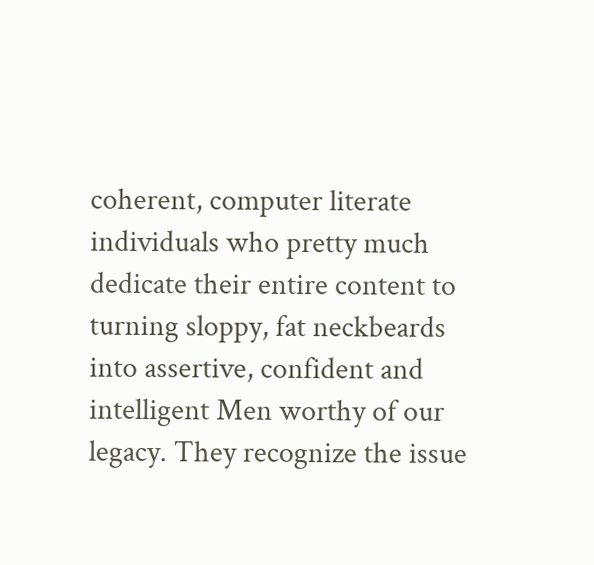coherent, computer literate individuals who pretty much dedicate their entire content to turning sloppy, fat neckbeards into assertive, confident and intelligent Men worthy of our legacy. They recognize the issue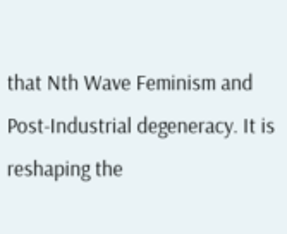that Nth Wave Feminism and Post-Industrial degeneracy. It is reshaping the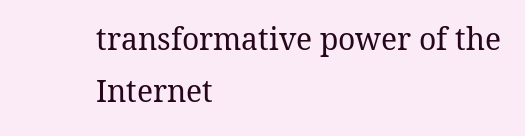transformative power of the Internet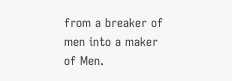from a breaker of men into a maker of Men.